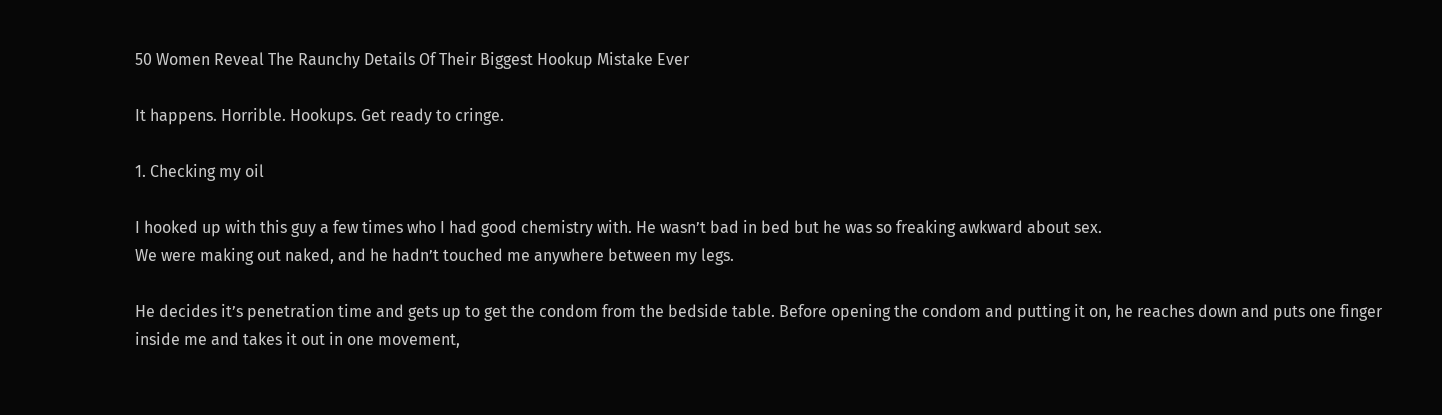50 Women Reveal The Raunchy Details Of Their Biggest Hookup Mistake Ever

It happens. Horrible. Hookups. Get ready to cringe.

1. Checking my oil

I hooked up with this guy a few times who I had good chemistry with. He wasn’t bad in bed but he was so freaking awkward about sex.
We were making out naked, and he hadn’t touched me anywhere between my legs.

He decides it’s penetration time and gets up to get the condom from the bedside table. Before opening the condom and putting it on, he reaches down and puts one finger inside me and takes it out in one movement,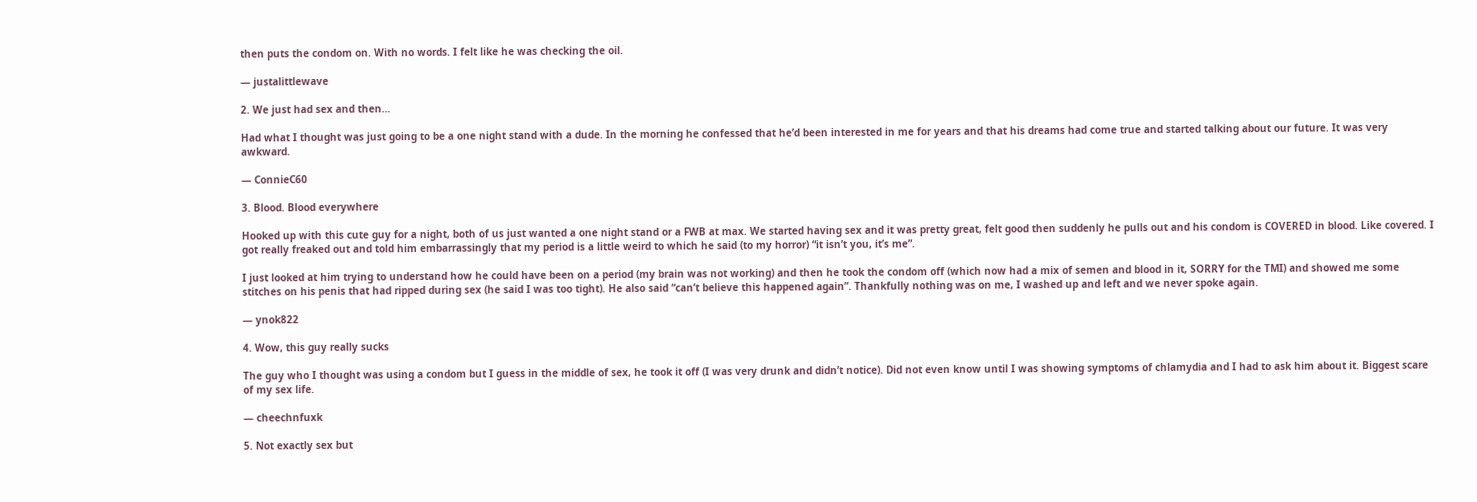then puts the condom on. With no words. I felt like he was checking the oil.

— justalittlewave

2. We just had sex and then…

Had what I thought was just going to be a one night stand with a dude. In the morning he confessed that he’d been interested in me for years and that his dreams had come true and started talking about our future. It was very awkward.

— ConnieC60

3. Blood. Blood everywhere

Hooked up with this cute guy for a night, both of us just wanted a one night stand or a FWB at max. We started having sex and it was pretty great, felt good then suddenly he pulls out and his condom is COVERED in blood. Like covered. I got really freaked out and told him embarrassingly that my period is a little weird to which he said (to my horror) “it isn’t you, it’s me”.

I just looked at him trying to understand how he could have been on a period (my brain was not working) and then he took the condom off (which now had a mix of semen and blood in it, SORRY for the TMI) and showed me some stitches on his penis that had ripped during sex (he said I was too tight). He also said “can’t believe this happened again”. Thankfully nothing was on me, I washed up and left and we never spoke again.

— ynok822

4. Wow, this guy really sucks

The guy who I thought was using a condom but I guess in the middle of sex, he took it off (I was very drunk and didn’t notice). Did not even know until I was showing symptoms of chlamydia and I had to ask him about it. Biggest scare of my sex life.

— cheechnfuxk

5. Not exactly sex but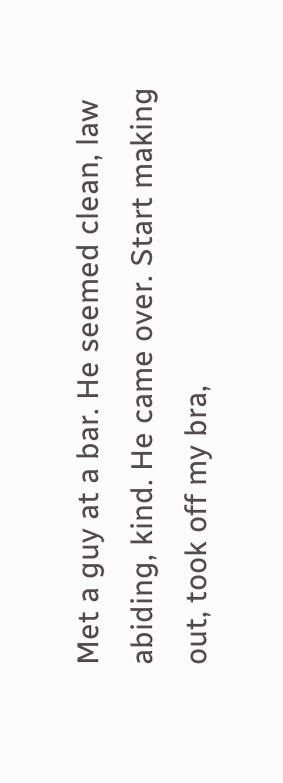Met a guy at a bar. He seemed clean, law abiding, kind. He came over. Start making out, took off my bra,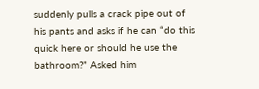suddenly pulls a crack pipe out of his pants and asks if he can “do this quick here or should he use the bathroom?” Asked him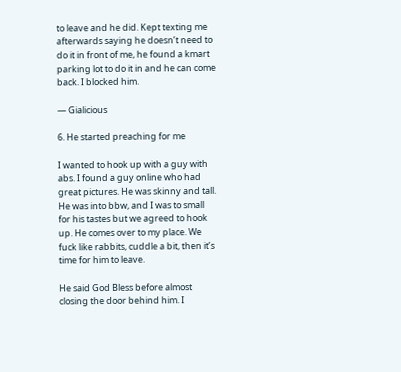to leave and he did. Kept texting me afterwards saying he doesn’t need to do it in front of me, he found a kmart parking lot to do it in and he can come back. I blocked him.

— Gialicious

6. He started preaching for me

I wanted to hook up with a guy with abs. I found a guy online who had great pictures. He was skinny and tall. He was into bbw, and I was to small for his tastes but we agreed to hook up. He comes over to my place. We fuck like rabbits, cuddle a bit, then it’s time for him to leave.

He said God Bless before almost closing the door behind him. I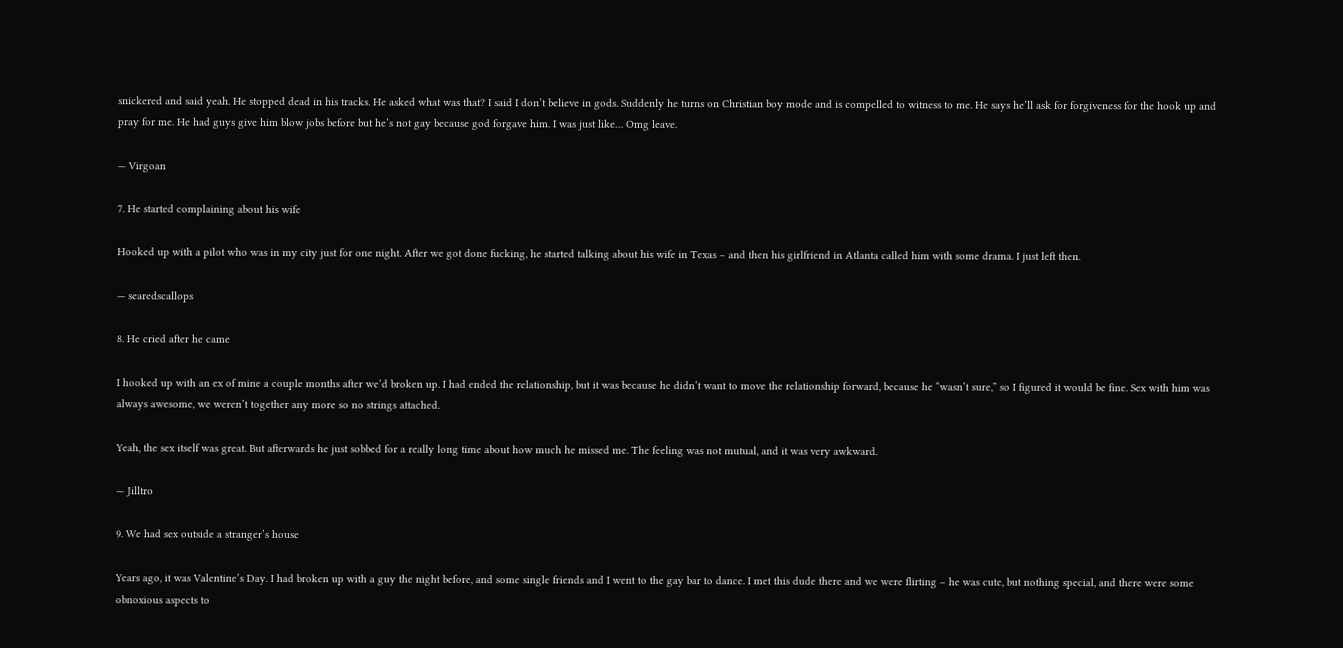snickered and said yeah. He stopped dead in his tracks. He asked what was that? I said I don’t believe in gods. Suddenly he turns on Christian boy mode and is compelled to witness to me. He says he’ll ask for forgiveness for the hook up and pray for me. He had guys give him blow jobs before but he’s not gay because god forgave him. I was just like… Omg leave.

— Virgoan

7. He started complaining about his wife

Hooked up with a pilot who was in my city just for one night. After we got done fucking, he started talking about his wife in Texas – and then his girlfriend in Atlanta called him with some drama. I just left then.

— searedscallops

8. He cried after he came

I hooked up with an ex of mine a couple months after we’d broken up. I had ended the relationship, but it was because he didn’t want to move the relationship forward, because he “wasn’t sure,” so I figured it would be fine. Sex with him was always awesome, we weren’t together any more so no strings attached.

Yeah, the sex itself was great. But afterwards he just sobbed for a really long time about how much he missed me. The feeling was not mutual, and it was very awkward.

— Jilltro

9. We had sex outside a stranger’s house

Years ago, it was Valentine’s Day. I had broken up with a guy the night before, and some single friends and I went to the gay bar to dance. I met this dude there and we were flirting – he was cute, but nothing special, and there were some obnoxious aspects to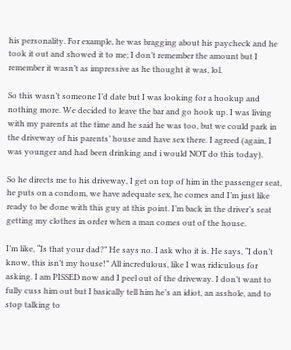his personality. For example, he was bragging about his paycheck and he took it out and showed it to me; I don’t remember the amount but I remember it wasn’t as impressive as he thought it was, lol.

So this wasn’t someone I’d date but I was looking for a hookup and nothing more. We decided to leave the bar and go hook up. I was living with my parents at the time and he said he was too, but we could park in the driveway of his parents’ house and have sex there. I agreed (again, I was younger and had been drinking and i would NOT do this today).

So he directs me to his driveway, I get on top of him in the passenger seat, he puts on a condom, we have adequate sex, he comes and I’m just like ready to be done with this guy at this point. I’m back in the driver’s seat getting my clothes in order when a man comes out of the house.

I’m like, “Is that your dad?” He says no. I ask who it is. He says, “I don’t know, this isn’t my house!” All incredulous, like I was ridiculous for asking. I am PISSED now and I peel out of the driveway. I don’t want to fully cuss him out but I basically tell him he’s an idiot, an asshole, and to stop talking to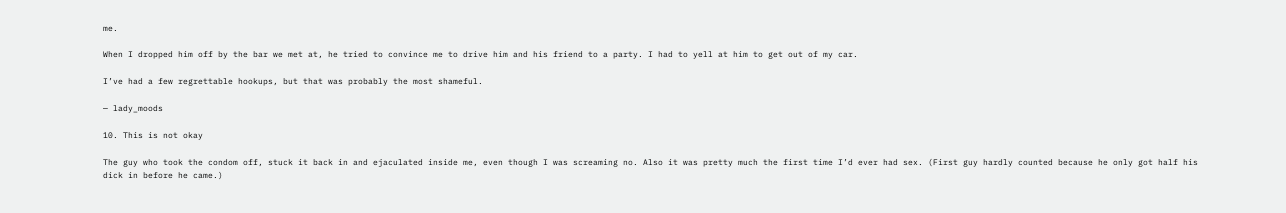me.

When I dropped him off by the bar we met at, he tried to convince me to drive him and his friend to a party. I had to yell at him to get out of my car.

I’ve had a few regrettable hookups, but that was probably the most shameful.

— lady_moods

10. This is not okay

The guy who took the condom off, stuck it back in and ejaculated inside me, even though I was screaming no. Also it was pretty much the first time I’d ever had sex. (First guy hardly counted because he only got half his dick in before he came.)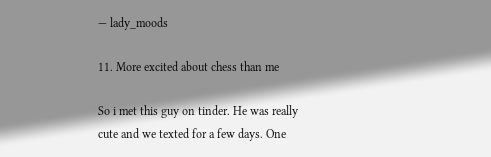— lady_moods

11. More excited about chess than me

So i met this guy on tinder. He was really cute and we texted for a few days. One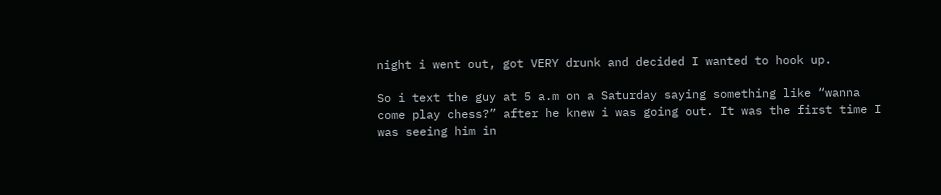night i went out, got VERY drunk and decided I wanted to hook up.

So i text the guy at 5 a.m on a Saturday saying something like “wanna come play chess?” after he knew i was going out. It was the first time I was seeing him in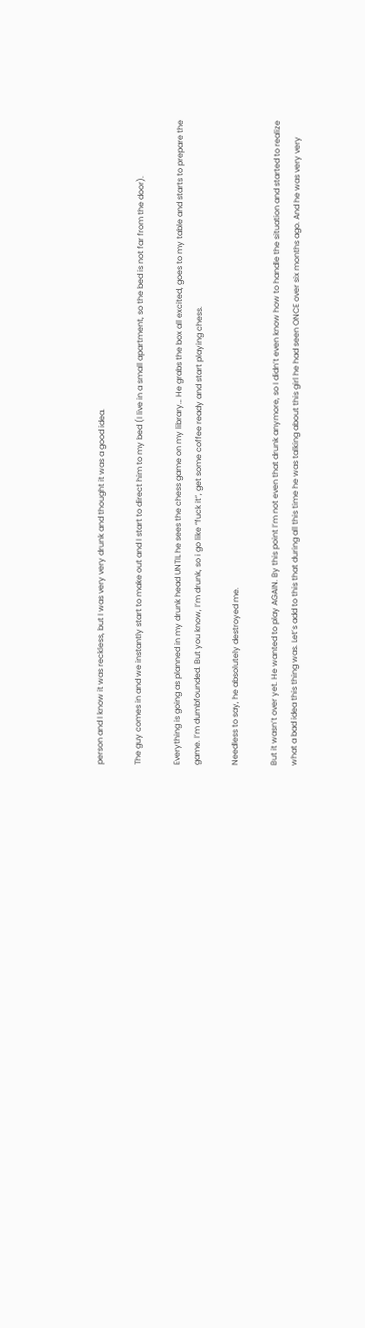person and I know it was reckless, but I was very very drunk and thought it was a good idea.

The guy comes in and we instantly start to make out and I start to direct him to my bed (I live in a small apartment, so the bed is not far from the door).

Everything is going as planned in my drunk head UNTIL he sees the chess game on my library… He grabs the box all excited, goes to my table and starts to prepare the game. I’m dumbfounded. But you know, I’m drunk, so i go like “fuck it”, get some coffee ready and start playing chess.

Needless to say, he absolutely destroyed me.

But it wasn’t over yet. He wanted to play AGAIN. By this point I’m not even that drunk anymore, so I didn’t even know how to handle the situation and started to realize what a bad idea this thing was. Let’s add to this that during all this time he was talking about this girl he had seen ONCE over six months ago. And he was very very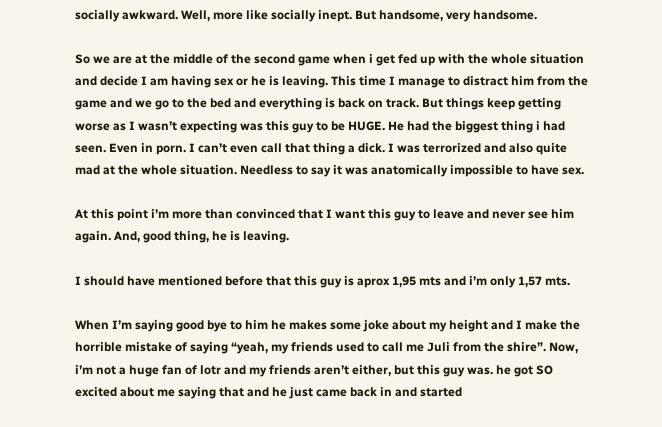socially awkward. Well, more like socially inept. But handsome, very handsome.

So we are at the middle of the second game when i get fed up with the whole situation and decide I am having sex or he is leaving. This time I manage to distract him from the game and we go to the bed and everything is back on track. But things keep getting worse as I wasn’t expecting was this guy to be HUGE. He had the biggest thing i had seen. Even in porn. I can’t even call that thing a dick. I was terrorized and also quite mad at the whole situation. Needless to say it was anatomically impossible to have sex.

At this point i’m more than convinced that I want this guy to leave and never see him again. And, good thing, he is leaving.

I should have mentioned before that this guy is aprox 1,95 mts and i’m only 1,57 mts.

When I’m saying good bye to him he makes some joke about my height and I make the horrible mistake of saying “yeah, my friends used to call me Juli from the shire”. Now, i’m not a huge fan of lotr and my friends aren’t either, but this guy was. he got SO excited about me saying that and he just came back in and started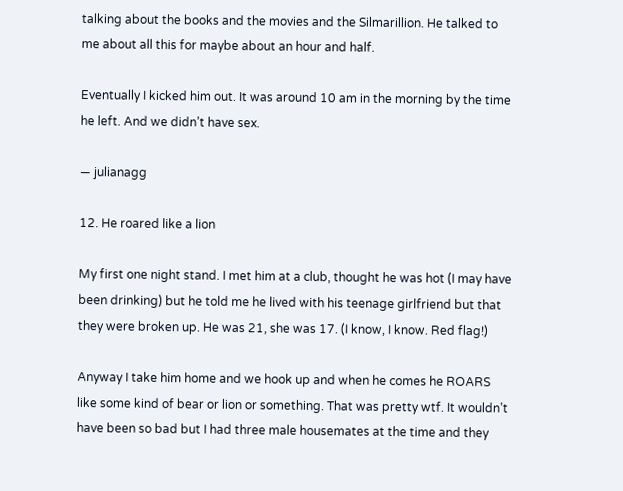talking about the books and the movies and the Silmarillion. He talked to me about all this for maybe about an hour and half.

Eventually I kicked him out. It was around 10 am in the morning by the time he left. And we didn’t have sex.

— julianagg

12. He roared like a lion

My first one night stand. I met him at a club, thought he was hot (I may have been drinking) but he told me he lived with his teenage girlfriend but that they were broken up. He was 21, she was 17. (I know, I know. Red flag!)

Anyway I take him home and we hook up and when he comes he ROARS like some kind of bear or lion or something. That was pretty wtf. It wouldn’t have been so bad but I had three male housemates at the time and they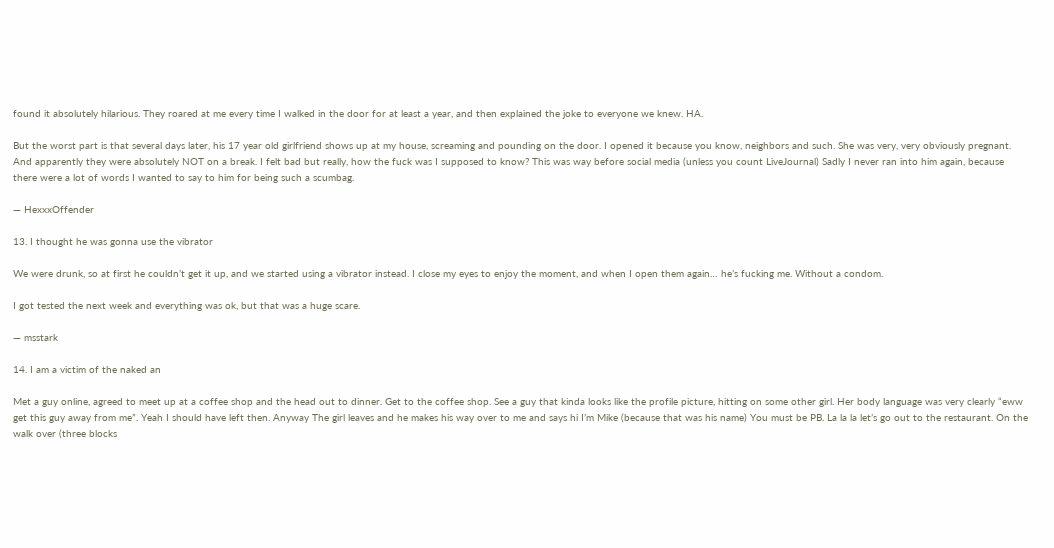found it absolutely hilarious. They roared at me every time I walked in the door for at least a year, and then explained the joke to everyone we knew. HA.

But the worst part is that several days later, his 17 year old girlfriend shows up at my house, screaming and pounding on the door. I opened it because you know, neighbors and such. She was very, very obviously pregnant. And apparently they were absolutely NOT on a break. I felt bad but really, how the fuck was I supposed to know? This was way before social media (unless you count LiveJournal) Sadly I never ran into him again, because there were a lot of words I wanted to say to him for being such a scumbag.

— HexxxOffender

13. I thought he was gonna use the vibrator

We were drunk, so at first he couldn’t get it up, and we started using a vibrator instead. I close my eyes to enjoy the moment, and when I open them again… he’s fucking me. Without a condom.

I got tested the next week and everything was ok, but that was a huge scare.

— msstark

14. I am a victim of the naked an

Met a guy online, agreed to meet up at a coffee shop and the head out to dinner. Get to the coffee shop. See a guy that kinda looks like the profile picture, hitting on some other girl. Her body language was very clearly “eww get this guy away from me”. Yeah I should have left then. Anyway The girl leaves and he makes his way over to me and says hi I’m Mike (because that was his name) You must be PB. La la la let’s go out to the restaurant. On the walk over (three blocks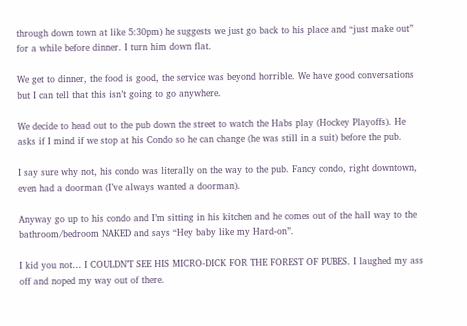through down town at like 5:30pm) he suggests we just go back to his place and “just make out” for a while before dinner. I turn him down flat.

We get to dinner, the food is good, the service was beyond horrible. We have good conversations but I can tell that this isn’t going to go anywhere.

We decide to head out to the pub down the street to watch the Habs play (Hockey Playoffs). He asks if I mind if we stop at his Condo so he can change (he was still in a suit) before the pub.

I say sure why not, his condo was literally on the way to the pub. Fancy condo, right downtown, even had a doorman (I’ve always wanted a doorman).

Anyway go up to his condo and I’m sitting in his kitchen and he comes out of the hall way to the bathroom/bedroom NAKED and says “Hey baby like my Hard-on”.

I kid you not… I COULDN’T SEE HIS MICRO-DICK FOR THE FOREST OF PUBES. I laughed my ass off and noped my way out of there.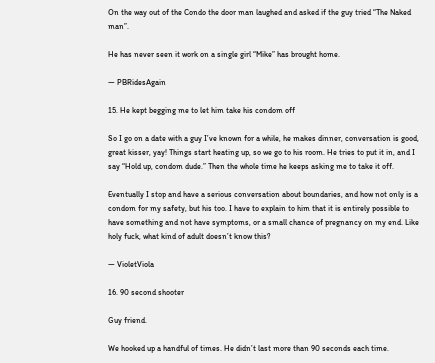On the way out of the Condo the door man laughed and asked if the guy tried “The Naked man”.

He has never seen it work on a single girl “Mike” has brought home.

— PBRidesAgain

15. He kept begging me to let him take his condom off

So I go on a date with a guy I’ve known for a while, he makes dinner, conversation is good, great kisser, yay! Things start heating up, so we go to his room. He tries to put it in, and I say “Hold up, condom dude.” Then the whole time he keeps asking me to take it off.

Eventually I stop and have a serious conversation about boundaries, and how not only is a condom for my safety, but his too. I have to explain to him that it is entirely possible to have something and not have symptoms, or a small chance of pregnancy on my end. Like holy fuck, what kind of adult doesn’t know this?

— VioletViola

16. 90 second shooter

Guy friend.

We hooked up a handful of times. He didn’t last more than 90 seconds each time.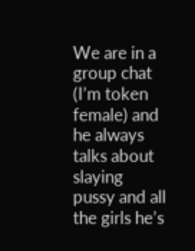We are in a group chat (I’m token female) and he always talks about slaying pussy and all the girls he’s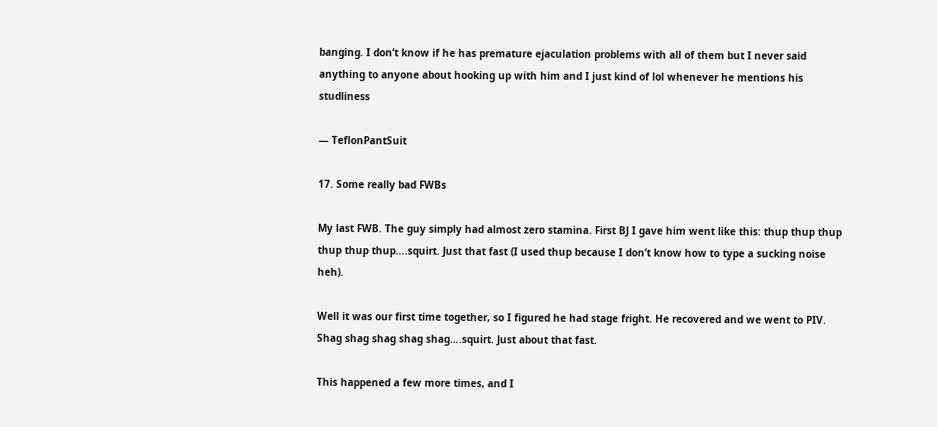banging. I don’t know if he has premature ejaculation problems with all of them but I never said anything to anyone about hooking up with him and I just kind of lol whenever he mentions his studliness

— TeflonPantSuit

17. Some really bad FWBs

My last FWB. The guy simply had almost zero stamina. First BJ I gave him went like this: thup thup thup thup thup thup….squirt. Just that fast (I used thup because I don’t know how to type a sucking noise heh).

Well it was our first time together, so I figured he had stage fright. He recovered and we went to PIV. Shag shag shag shag shag….squirt. Just about that fast.

This happened a few more times, and I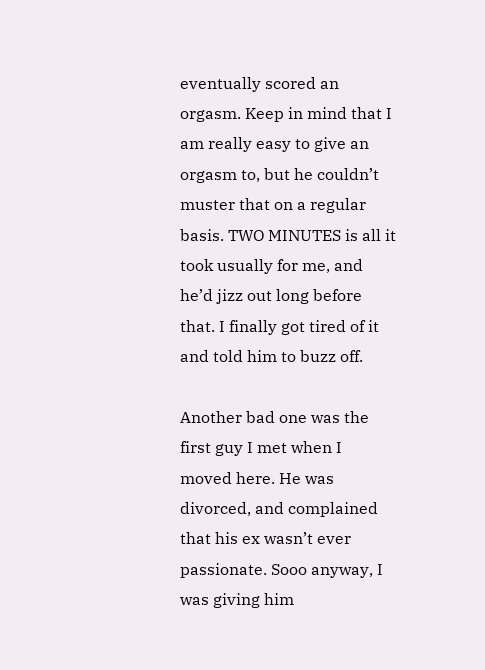eventually scored an orgasm. Keep in mind that I am really easy to give an orgasm to, but he couldn’t muster that on a regular basis. TWO MINUTES is all it took usually for me, and he’d jizz out long before that. I finally got tired of it and told him to buzz off.

Another bad one was the first guy I met when I moved here. He was divorced, and complained that his ex wasn’t ever passionate. Sooo anyway, I was giving him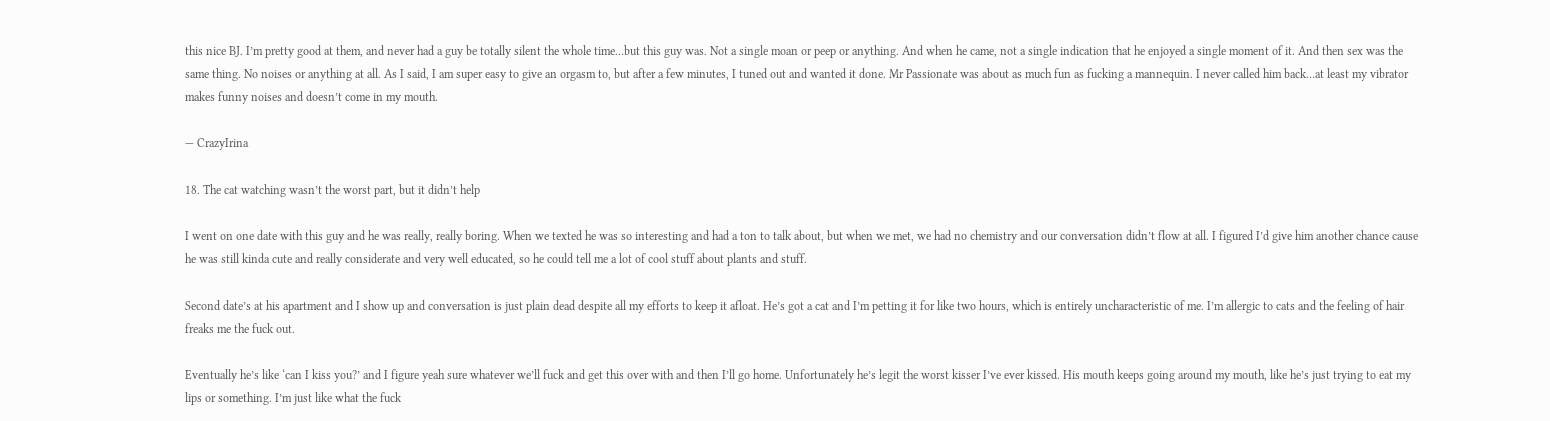this nice BJ. I’m pretty good at them, and never had a guy be totally silent the whole time…but this guy was. Not a single moan or peep or anything. And when he came, not a single indication that he enjoyed a single moment of it. And then sex was the same thing. No noises or anything at all. As I said, I am super easy to give an orgasm to, but after a few minutes, I tuned out and wanted it done. Mr Passionate was about as much fun as fucking a mannequin. I never called him back…at least my vibrator makes funny noises and doesn’t come in my mouth.

— CrazyIrina

18. The cat watching wasn’t the worst part, but it didn’t help

I went on one date with this guy and he was really, really boring. When we texted he was so interesting and had a ton to talk about, but when we met, we had no chemistry and our conversation didn’t flow at all. I figured I’d give him another chance cause he was still kinda cute and really considerate and very well educated, so he could tell me a lot of cool stuff about plants and stuff.

Second date’s at his apartment and I show up and conversation is just plain dead despite all my efforts to keep it afloat. He’s got a cat and I’m petting it for like two hours, which is entirely uncharacteristic of me. I’m allergic to cats and the feeling of hair freaks me the fuck out.

Eventually he’s like ‘can I kiss you?’ and I figure yeah sure whatever we’ll fuck and get this over with and then I’ll go home. Unfortunately he’s legit the worst kisser I’ve ever kissed. His mouth keeps going around my mouth, like he’s just trying to eat my lips or something. I’m just like what the fuck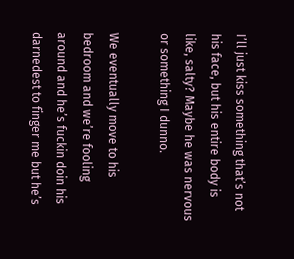I’ll just kiss something that’s not his face, but his entire body is like, salty? Maybe he was nervous or something I dunno.

We eventually move to his bedroom and we’re fooling around and he’s fuckin doin his darnedest to finger me but he’s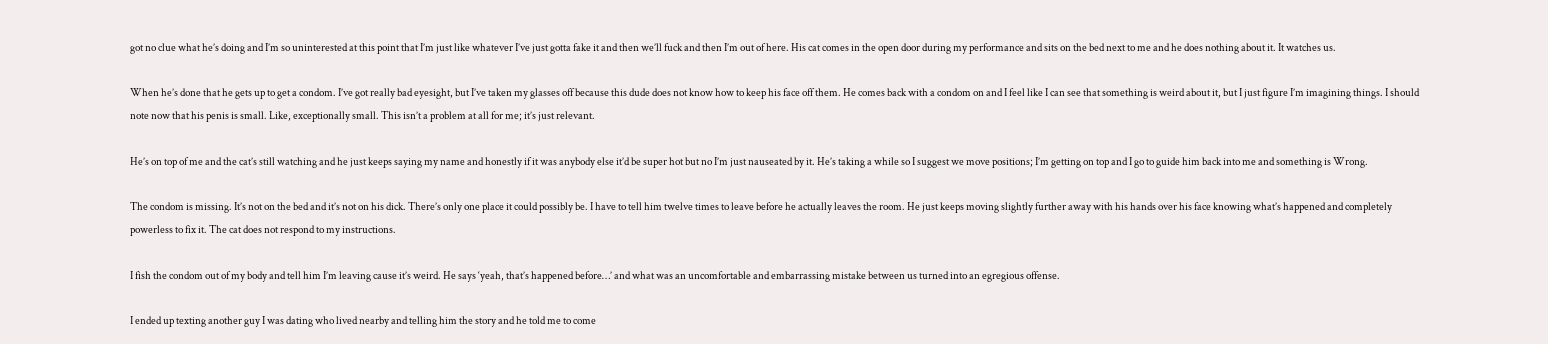got no clue what he’s doing and I’m so uninterested at this point that I’m just like whatever I’ve just gotta fake it and then we’ll fuck and then I’m out of here. His cat comes in the open door during my performance and sits on the bed next to me and he does nothing about it. It watches us.

When he’s done that he gets up to get a condom. I’ve got really bad eyesight, but I’ve taken my glasses off because this dude does not know how to keep his face off them. He comes back with a condom on and I feel like I can see that something is weird about it, but I just figure I’m imagining things. I should note now that his penis is small. Like, exceptionally small. This isn’t a problem at all for me; it’s just relevant.

He’s on top of me and the cat’s still watching and he just keeps saying my name and honestly if it was anybody else it’d be super hot but no I’m just nauseated by it. He’s taking a while so I suggest we move positions; I’m getting on top and I go to guide him back into me and something is Wrong.

The condom is missing. It’s not on the bed and it’s not on his dick. There’s only one place it could possibly be. I have to tell him twelve times to leave before he actually leaves the room. He just keeps moving slightly further away with his hands over his face knowing what’s happened and completely powerless to fix it. The cat does not respond to my instructions.

I fish the condom out of my body and tell him I’m leaving cause it’s weird. He says ‘yeah, that’s happened before…’ and what was an uncomfortable and embarrassing mistake between us turned into an egregious offense.

I ended up texting another guy I was dating who lived nearby and telling him the story and he told me to come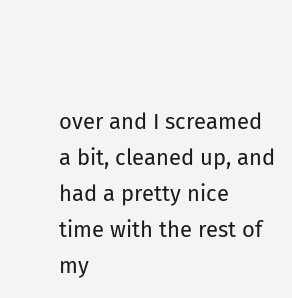over and I screamed a bit, cleaned up, and had a pretty nice time with the rest of my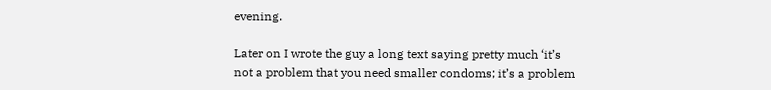evening.

Later on I wrote the guy a long text saying pretty much ‘it’s not a problem that you need smaller condoms; it’s a problem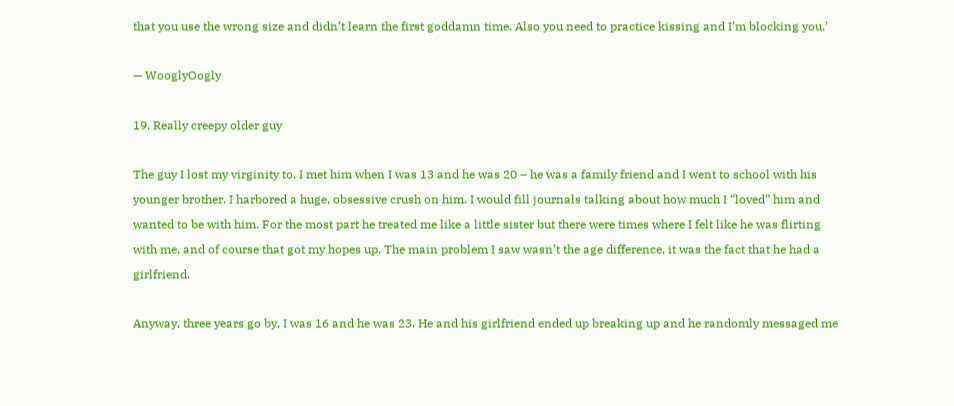that you use the wrong size and didn’t learn the first goddamn time. Also you need to practice kissing and I’m blocking you.’

— WooglyOogly

19. Really creepy older guy

The guy I lost my virginity to. I met him when I was 13 and he was 20 – he was a family friend and I went to school with his younger brother. I harbored a huge, obsessive crush on him. I would fill journals talking about how much I “loved” him and wanted to be with him. For the most part he treated me like a little sister but there were times where I felt like he was flirting with me, and of course that got my hopes up. The main problem I saw wasn’t the age difference, it was the fact that he had a girlfriend.

Anyway, three years go by, I was 16 and he was 23. He and his girlfriend ended up breaking up and he randomly messaged me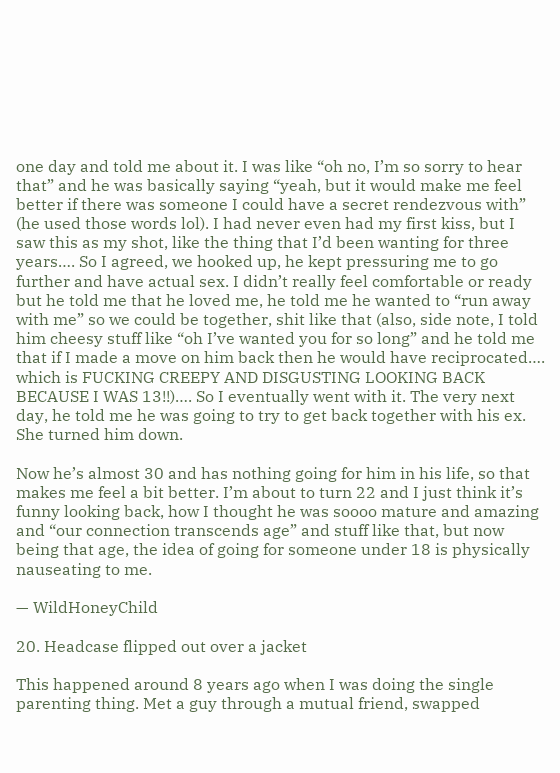one day and told me about it. I was like “oh no, I’m so sorry to hear that” and he was basically saying “yeah, but it would make me feel better if there was someone I could have a secret rendezvous with” (he used those words lol). I had never even had my first kiss, but I saw this as my shot, like the thing that I’d been wanting for three years…. So I agreed, we hooked up, he kept pressuring me to go further and have actual sex. I didn’t really feel comfortable or ready but he told me that he loved me, he told me he wanted to “run away with me” so we could be together, shit like that (also, side note, I told him cheesy stuff like “oh I’ve wanted you for so long” and he told me that if I made a move on him back then he would have reciprocated…. which is FUCKING CREEPY AND DISGUSTING LOOKING BACK BECAUSE I WAS 13!!)…. So I eventually went with it. The very next day, he told me he was going to try to get back together with his ex. She turned him down.

Now he’s almost 30 and has nothing going for him in his life, so that makes me feel a bit better. I’m about to turn 22 and I just think it’s funny looking back, how I thought he was soooo mature and amazing and “our connection transcends age” and stuff like that, but now being that age, the idea of going for someone under 18 is physically nauseating to me.

— WildHoneyChild

20. Headcase flipped out over a jacket

This happened around 8 years ago when I was doing the single parenting thing. Met a guy through a mutual friend, swapped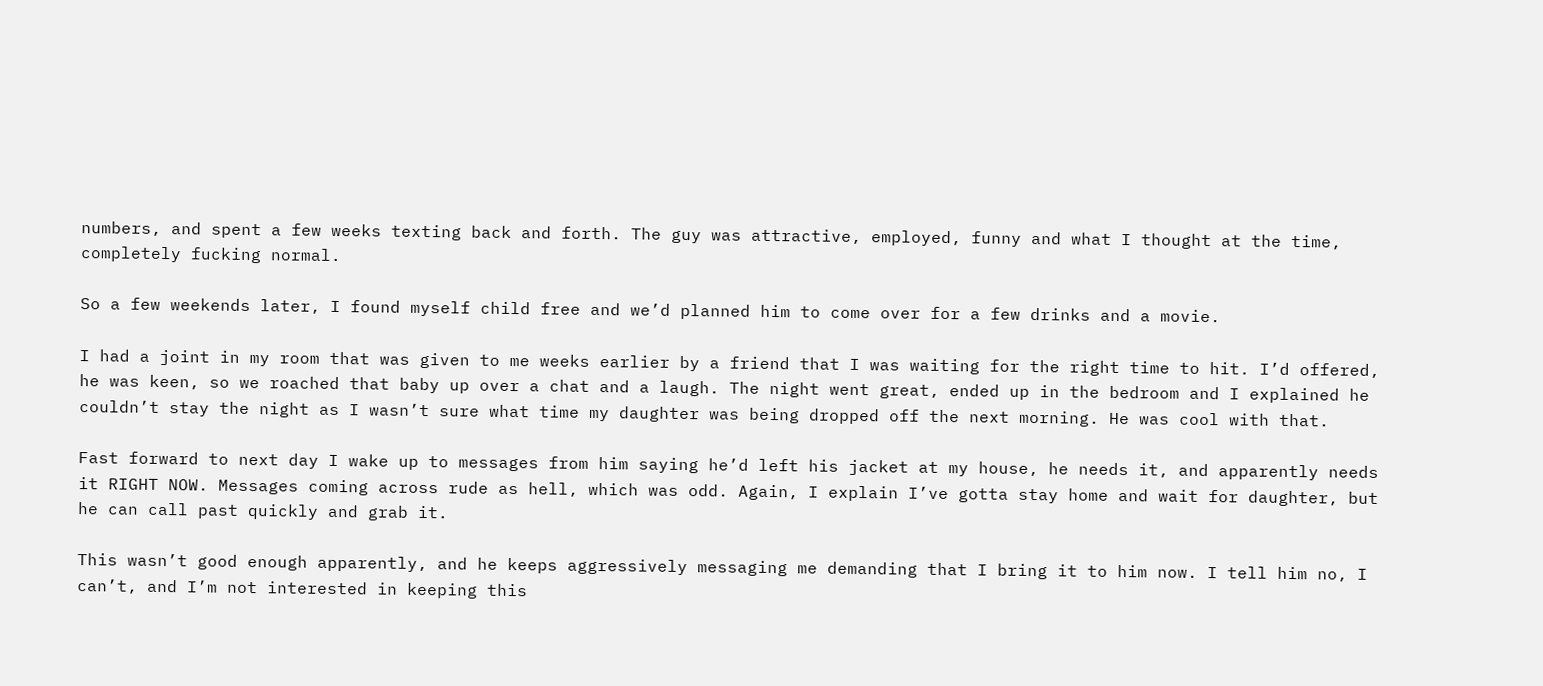numbers, and spent a few weeks texting back and forth. The guy was attractive, employed, funny and what I thought at the time, completely fucking normal.

So a few weekends later, I found myself child free and we’d planned him to come over for a few drinks and a movie.

I had a joint in my room that was given to me weeks earlier by a friend that I was waiting for the right time to hit. I’d offered, he was keen, so we roached that baby up over a chat and a laugh. The night went great, ended up in the bedroom and I explained he couldn’t stay the night as I wasn’t sure what time my daughter was being dropped off the next morning. He was cool with that.

Fast forward to next day I wake up to messages from him saying he’d left his jacket at my house, he needs it, and apparently needs it RIGHT NOW. Messages coming across rude as hell, which was odd. Again, I explain I’ve gotta stay home and wait for daughter, but he can call past quickly and grab it.

This wasn’t good enough apparently, and he keeps aggressively messaging me demanding that I bring it to him now. I tell him no, I can’t, and I’m not interested in keeping this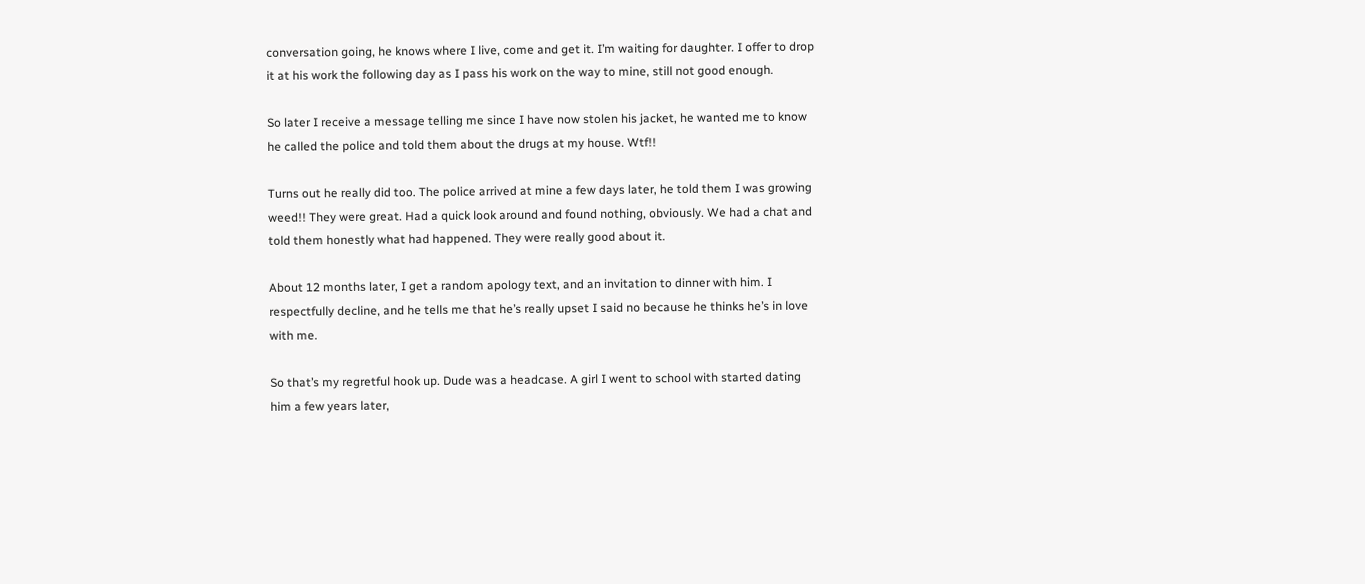conversation going, he knows where I live, come and get it. I’m waiting for daughter. I offer to drop it at his work the following day as I pass his work on the way to mine, still not good enough.

So later I receive a message telling me since I have now stolen his jacket, he wanted me to know he called the police and told them about the drugs at my house. Wtf!!

Turns out he really did too. The police arrived at mine a few days later, he told them I was growing weed!! They were great. Had a quick look around and found nothing, obviously. We had a chat and told them honestly what had happened. They were really good about it.

About 12 months later, I get a random apology text, and an invitation to dinner with him. I respectfully decline, and he tells me that he’s really upset I said no because he thinks he’s in love with me.

So that’s my regretful hook up. Dude was a headcase. A girl I went to school with started dating him a few years later,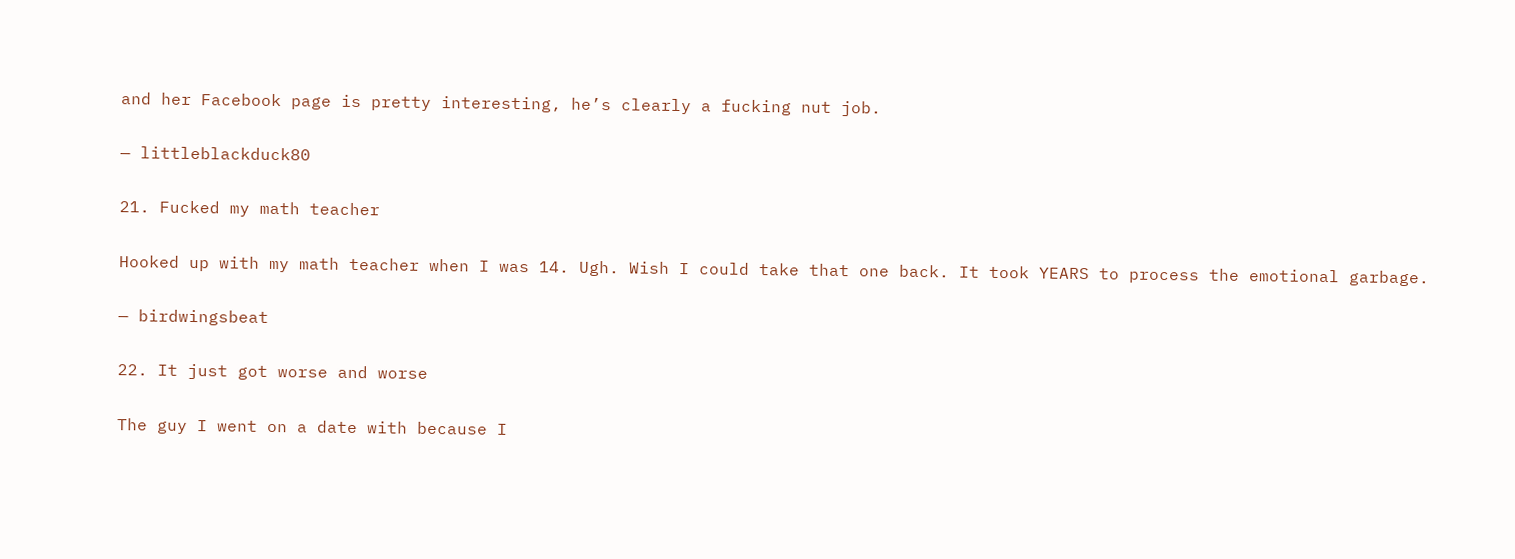and her Facebook page is pretty interesting, he’s clearly a fucking nut job.

— littleblackduck80

21. Fucked my math teacher

Hooked up with my math teacher when I was 14. Ugh. Wish I could take that one back. It took YEARS to process the emotional garbage.

— birdwingsbeat

22. It just got worse and worse

The guy I went on a date with because I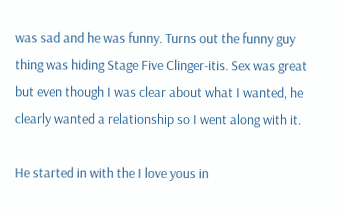was sad and he was funny. Turns out the funny guy thing was hiding Stage Five Clinger-itis. Sex was great but even though I was clear about what I wanted, he clearly wanted a relationship so I went along with it.

He started in with the I love yous in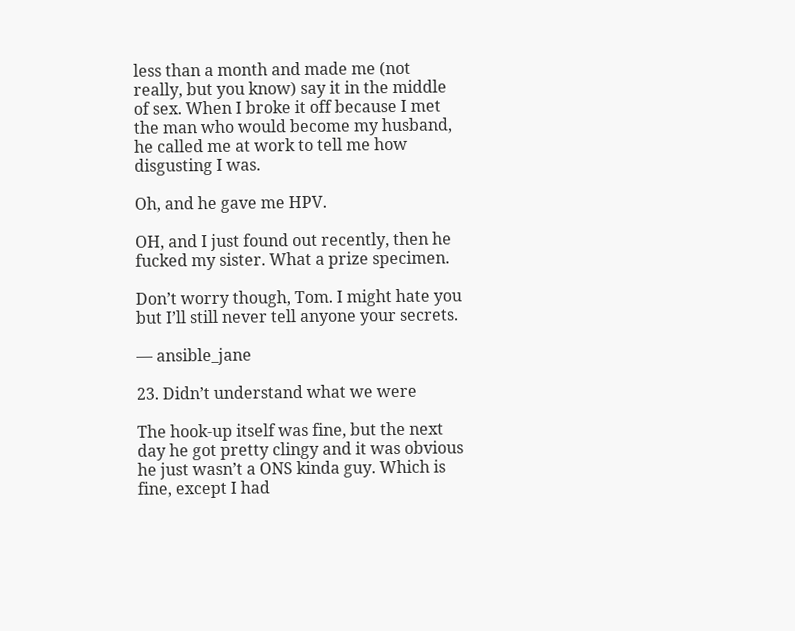less than a month and made me (not really, but you know) say it in the middle of sex. When I broke it off because I met the man who would become my husband, he called me at work to tell me how disgusting I was.

Oh, and he gave me HPV.

OH, and I just found out recently, then he fucked my sister. What a prize specimen.

Don’t worry though, Tom. I might hate you but I’ll still never tell anyone your secrets.

— ansible_jane

23. Didn’t understand what we were

The hook-up itself was fine, but the next day he got pretty clingy and it was obvious he just wasn’t a ONS kinda guy. Which is fine, except I had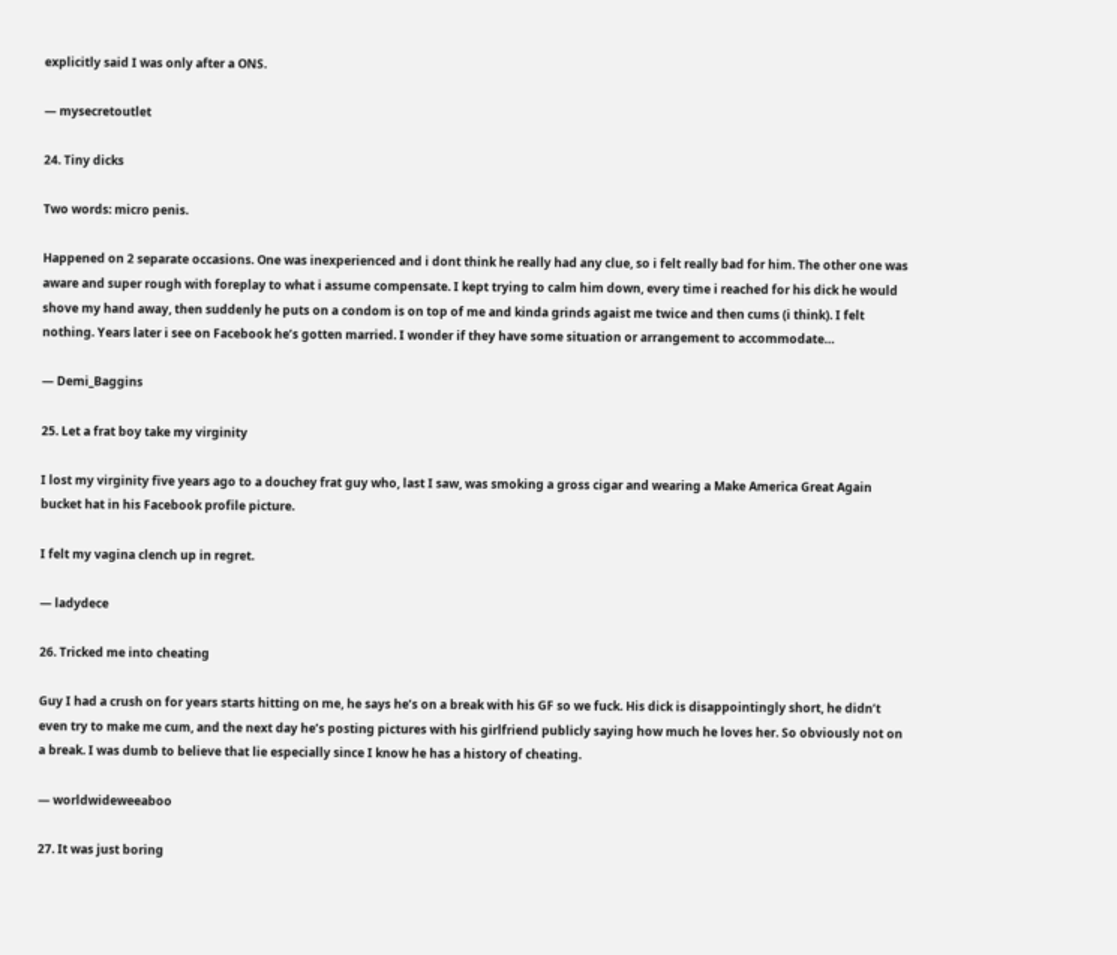explicitly said I was only after a ONS.

— mysecretoutlet

24. Tiny dicks

Two words: micro penis.

Happened on 2 separate occasions. One was inexperienced and i dont think he really had any clue, so i felt really bad for him. The other one was aware and super rough with foreplay to what i assume compensate. I kept trying to calm him down, every time i reached for his dick he would shove my hand away, then suddenly he puts on a condom is on top of me and kinda grinds agaist me twice and then cums (i think). I felt nothing. Years later i see on Facebook he’s gotten married. I wonder if they have some situation or arrangement to accommodate…

— Demi_Baggins

25. Let a frat boy take my virginity

I lost my virginity five years ago to a douchey frat guy who, last I saw, was smoking a gross cigar and wearing a Make America Great Again bucket hat in his Facebook profile picture.

I felt my vagina clench up in regret.

— ladydece

26. Tricked me into cheating

Guy I had a crush on for years starts hitting on me, he says he’s on a break with his GF so we fuck. His dick is disappointingly short, he didn’t even try to make me cum, and the next day he’s posting pictures with his girlfriend publicly saying how much he loves her. So obviously not on a break. I was dumb to believe that lie especially since I know he has a history of cheating.

— worldwideweeaboo

27. It was just boring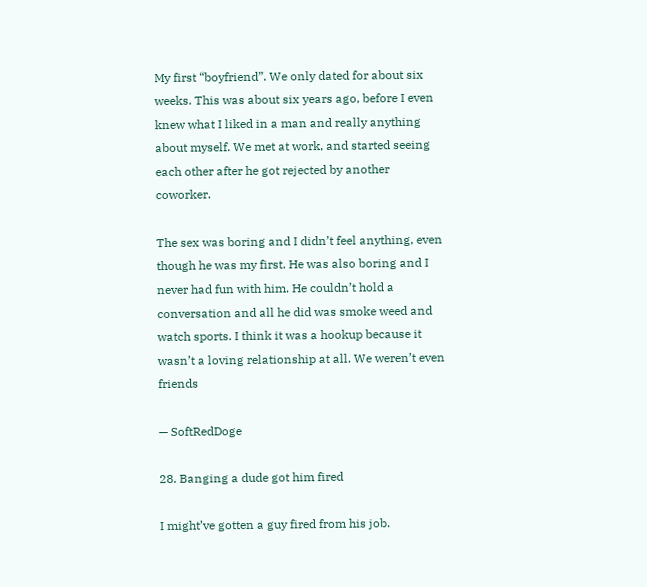My first “boyfriend”. We only dated for about six weeks. This was about six years ago, before I even knew what I liked in a man and really anything about myself. We met at work, and started seeing each other after he got rejected by another coworker.

The sex was boring and I didn’t feel anything, even though he was my first. He was also boring and I never had fun with him. He couldn’t hold a conversation and all he did was smoke weed and watch sports. I think it was a hookup because it wasn’t a loving relationship at all. We weren’t even friends

— SoftRedDoge

28. Banging a dude got him fired

I might’ve gotten a guy fired from his job.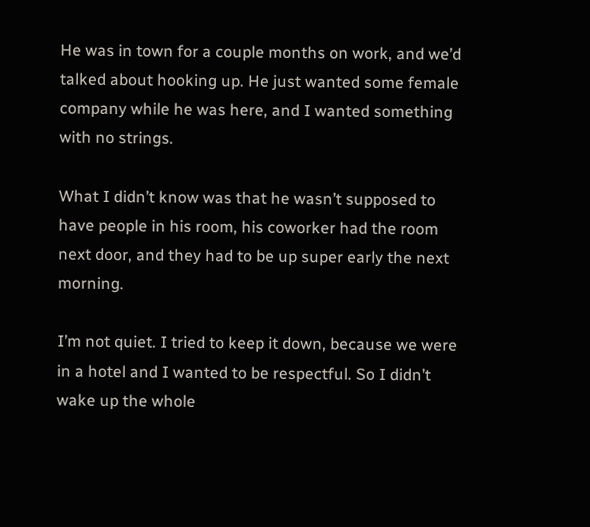He was in town for a couple months on work, and we’d talked about hooking up. He just wanted some female company while he was here, and I wanted something with no strings.

What I didn’t know was that he wasn’t supposed to have people in his room, his coworker had the room next door, and they had to be up super early the next morning.

I’m not quiet. I tried to keep it down, because we were in a hotel and I wanted to be respectful. So I didn’t wake up the whole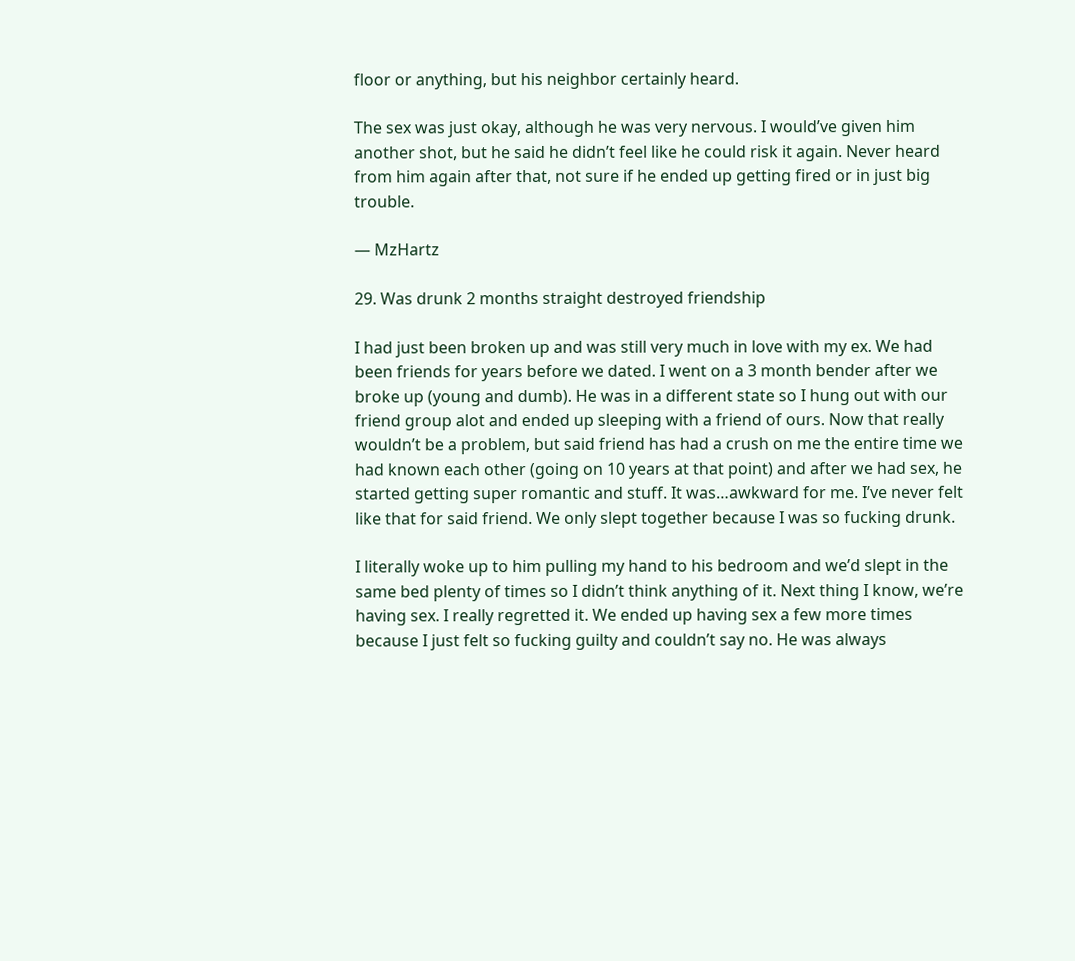floor or anything, but his neighbor certainly heard.

The sex was just okay, although he was very nervous. I would’ve given him another shot, but he said he didn’t feel like he could risk it again. Never heard from him again after that, not sure if he ended up getting fired or in just big trouble.

— MzHartz

29. Was drunk 2 months straight destroyed friendship

I had just been broken up and was still very much in love with my ex. We had been friends for years before we dated. I went on a 3 month bender after we broke up (young and dumb). He was in a different state so I hung out with our friend group alot and ended up sleeping with a friend of ours. Now that really wouldn’t be a problem, but said friend has had a crush on me the entire time we had known each other (going on 10 years at that point) and after we had sex, he started getting super romantic and stuff. It was…awkward for me. I’ve never felt like that for said friend. We only slept together because I was so fucking drunk.

I literally woke up to him pulling my hand to his bedroom and we’d slept in the same bed plenty of times so I didn’t think anything of it. Next thing I know, we’re having sex. I really regretted it. We ended up having sex a few more times because I just felt so fucking guilty and couldn’t say no. He was always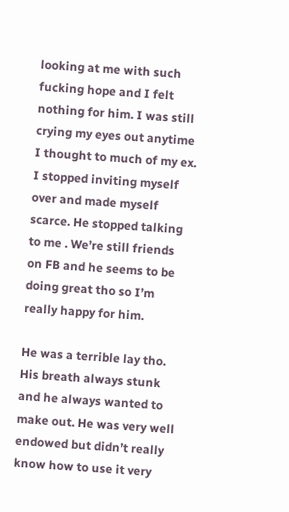looking at me with such fucking hope and I felt nothing for him. I was still crying my eyes out anytime I thought to much of my ex. I stopped inviting myself over and made myself scarce. He stopped talking to me . We’re still friends on FB and he seems to be doing great tho so I’m really happy for him.

He was a terrible lay tho. His breath always stunk and he always wanted to make out. He was very well endowed but didn’t really know how to use it very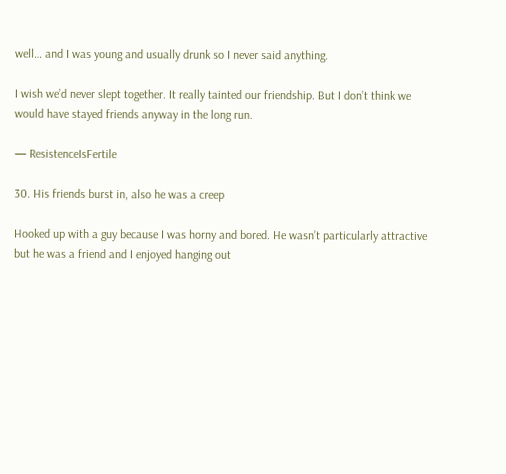well… and I was young and usually drunk so I never said anything.

I wish we’d never slept together. It really tainted our friendship. But I don’t think we would have stayed friends anyway in the long run.

— ResistenceIsFertile

30. His friends burst in, also he was a creep

Hooked up with a guy because I was horny and bored. He wasn’t particularly attractive but he was a friend and I enjoyed hanging out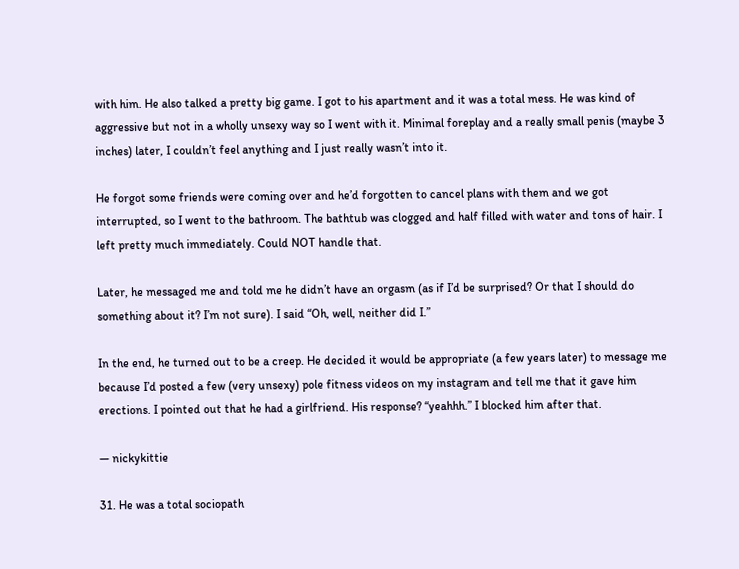with him. He also talked a pretty big game. I got to his apartment and it was a total mess. He was kind of aggressive but not in a wholly unsexy way so I went with it. Minimal foreplay and a really small penis (maybe 3 inches) later, I couldn’t feel anything and I just really wasn’t into it.

He forgot some friends were coming over and he’d forgotten to cancel plans with them and we got interrupted, so I went to the bathroom. The bathtub was clogged and half filled with water and tons of hair. I left pretty much immediately. Could NOT handle that.

Later, he messaged me and told me he didn’t have an orgasm (as if I’d be surprised? Or that I should do something about it? I’m not sure). I said “Oh, well, neither did I.”

In the end, he turned out to be a creep. He decided it would be appropriate (a few years later) to message me because I’d posted a few (very unsexy) pole fitness videos on my instagram and tell me that it gave him erections. I pointed out that he had a girlfriend. His response? “yeahhh.” I blocked him after that.

— nickykittie

31. He was a total sociopath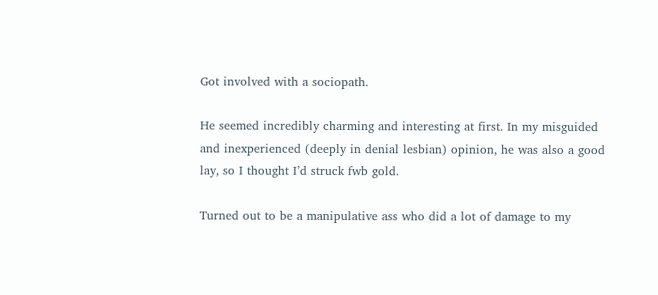Got involved with a sociopath.

He seemed incredibly charming and interesting at first. In my misguided and inexperienced (deeply in denial lesbian) opinion, he was also a good lay, so I thought I’d struck fwb gold.

Turned out to be a manipulative ass who did a lot of damage to my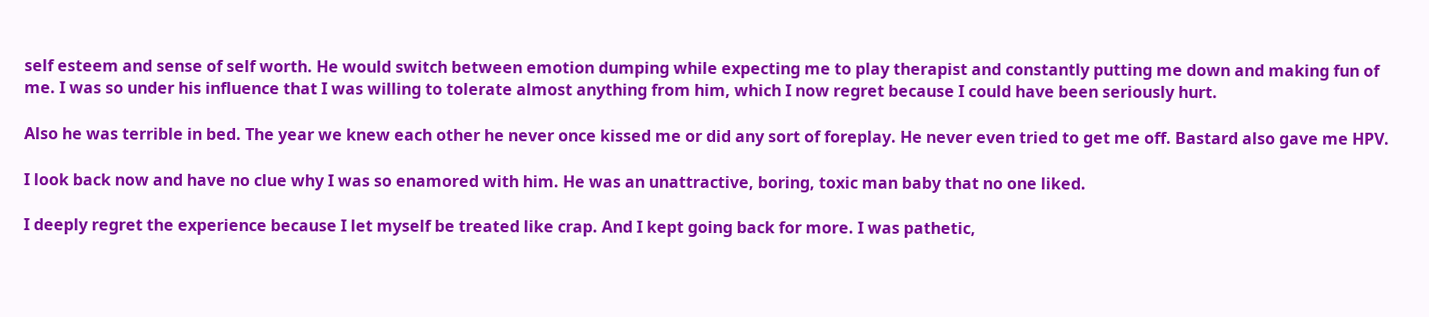self esteem and sense of self worth. He would switch between emotion dumping while expecting me to play therapist and constantly putting me down and making fun of me. I was so under his influence that I was willing to tolerate almost anything from him, which I now regret because I could have been seriously hurt.

Also he was terrible in bed. The year we knew each other he never once kissed me or did any sort of foreplay. He never even tried to get me off. Bastard also gave me HPV.

I look back now and have no clue why I was so enamored with him. He was an unattractive, boring, toxic man baby that no one liked.

I deeply regret the experience because I let myself be treated like crap. And I kept going back for more. I was pathetic,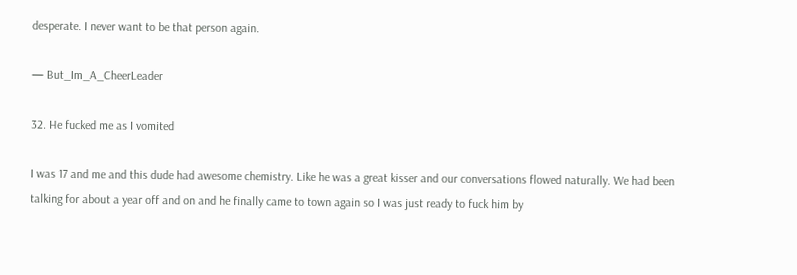desperate. I never want to be that person again.

— But_Im_A_CheerLeader

32. He fucked me as I vomited

I was 17 and me and this dude had awesome chemistry. Like he was a great kisser and our conversations flowed naturally. We had been talking for about a year off and on and he finally came to town again so I was just ready to fuck him by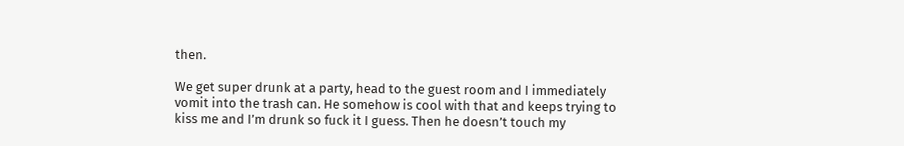then.

We get super drunk at a party, head to the guest room and I immediately vomit into the trash can. He somehow is cool with that and keeps trying to kiss me and I’m drunk so fuck it I guess. Then he doesn’t touch my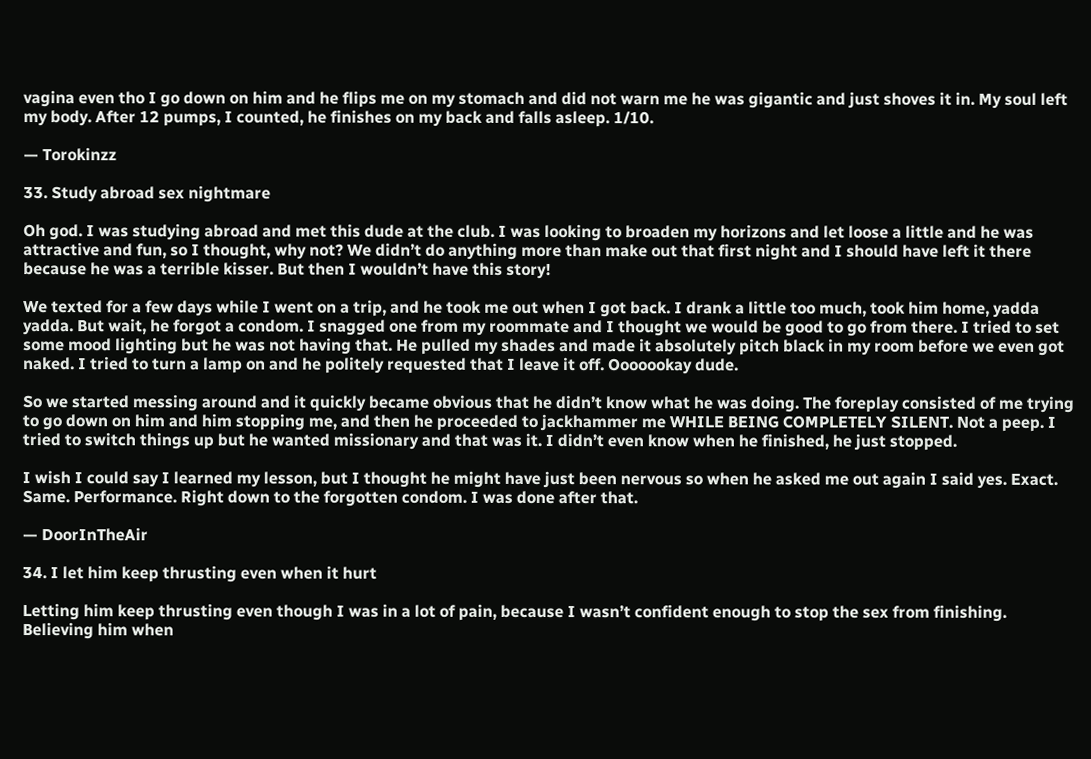vagina even tho I go down on him and he flips me on my stomach and did not warn me he was gigantic and just shoves it in. My soul left my body. After 12 pumps, I counted, he finishes on my back and falls asleep. 1/10.

— Torokinzz

33. Study abroad sex nightmare

Oh god. I was studying abroad and met this dude at the club. I was looking to broaden my horizons and let loose a little and he was attractive and fun, so I thought, why not? We didn’t do anything more than make out that first night and I should have left it there because he was a terrible kisser. But then I wouldn’t have this story!

We texted for a few days while I went on a trip, and he took me out when I got back. I drank a little too much, took him home, yadda yadda. But wait, he forgot a condom. I snagged one from my roommate and I thought we would be good to go from there. I tried to set some mood lighting but he was not having that. He pulled my shades and made it absolutely pitch black in my room before we even got naked. I tried to turn a lamp on and he politely requested that I leave it off. Ooooookay dude.

So we started messing around and it quickly became obvious that he didn’t know what he was doing. The foreplay consisted of me trying to go down on him and him stopping me, and then he proceeded to jackhammer me WHILE BEING COMPLETELY SILENT. Not a peep. I tried to switch things up but he wanted missionary and that was it. I didn’t even know when he finished, he just stopped.

I wish I could say I learned my lesson, but I thought he might have just been nervous so when he asked me out again I said yes. Exact. Same. Performance. Right down to the forgotten condom. I was done after that.

— DoorInTheAir

34. I let him keep thrusting even when it hurt

Letting him keep thrusting even though I was in a lot of pain, because I wasn’t confident enough to stop the sex from finishing. Believing him when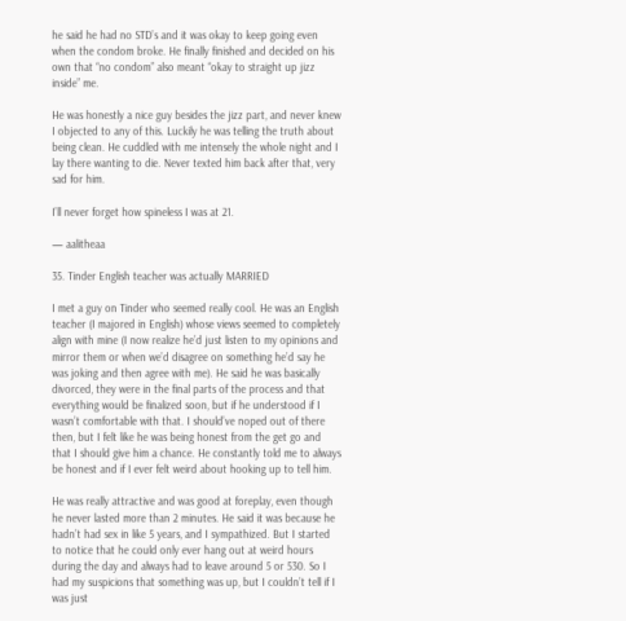he said he had no STD’s and it was okay to keep going even when the condom broke. He finally finished and decided on his own that “no condom” also meant “okay to straight up jizz inside” me.

He was honestly a nice guy besides the jizz part, and never knew I objected to any of this. Luckily he was telling the truth about being clean. He cuddled with me intensely the whole night and I lay there wanting to die. Never texted him back after that, very sad for him.

I’ll never forget how spineless I was at 21.

— aalitheaa

35. Tinder English teacher was actually MARRIED

I met a guy on Tinder who seemed really cool. He was an English teacher (I majored in English) whose views seemed to completely align with mine (I now realize he’d just listen to my opinions and mirror them or when we’d disagree on something he’d say he was joking and then agree with me). He said he was basically divorced, they were in the final parts of the process and that everything would be finalized soon, but if he understood if I wasn’t comfortable with that. I should’ve noped out of there then, but I felt like he was being honest from the get go and that I should give him a chance. He constantly told me to always be honest and if I ever felt weird about hooking up to tell him.

He was really attractive and was good at foreplay, even though he never lasted more than 2 minutes. He said it was because he hadn’t had sex in like 5 years, and I sympathized. But I started to notice that he could only ever hang out at weird hours during the day and always had to leave around 5 or 530. So I had my suspicions that something was up, but I couldn’t tell if I was just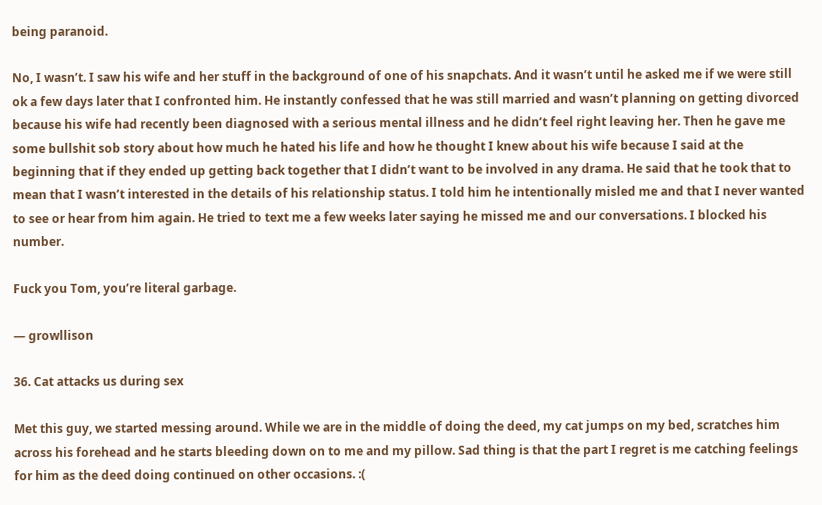being paranoid.

No, I wasn’t. I saw his wife and her stuff in the background of one of his snapchats. And it wasn’t until he asked me if we were still ok a few days later that I confronted him. He instantly confessed that he was still married and wasn’t planning on getting divorced because his wife had recently been diagnosed with a serious mental illness and he didn’t feel right leaving her. Then he gave me some bullshit sob story about how much he hated his life and how he thought I knew about his wife because I said at the beginning that if they ended up getting back together that I didn’t want to be involved in any drama. He said that he took that to mean that I wasn’t interested in the details of his relationship status. I told him he intentionally misled me and that I never wanted to see or hear from him again. He tried to text me a few weeks later saying he missed me and our conversations. I blocked his number.

Fuck you Tom, you’re literal garbage.

— growllison

36. Cat attacks us during sex

Met this guy, we started messing around. While we are in the middle of doing the deed, my cat jumps on my bed, scratches him across his forehead and he starts bleeding down on to me and my pillow. Sad thing is that the part I regret is me catching feelings for him as the deed doing continued on other occasions. :(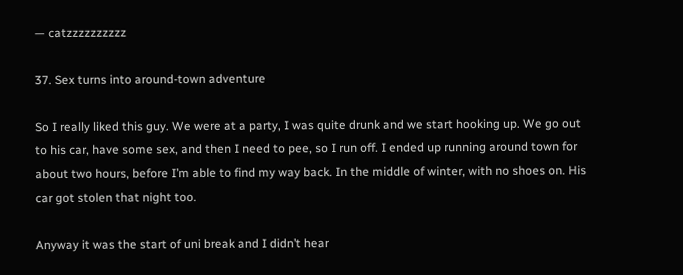— catzzzzzzzzzz

37. Sex turns into around-town adventure

So I really liked this guy. We were at a party, I was quite drunk and we start hooking up. We go out to his car, have some sex, and then I need to pee, so I run off. I ended up running around town for about two hours, before I’m able to find my way back. In the middle of winter, with no shoes on. His car got stolen that night too.

Anyway it was the start of uni break and I didn’t hear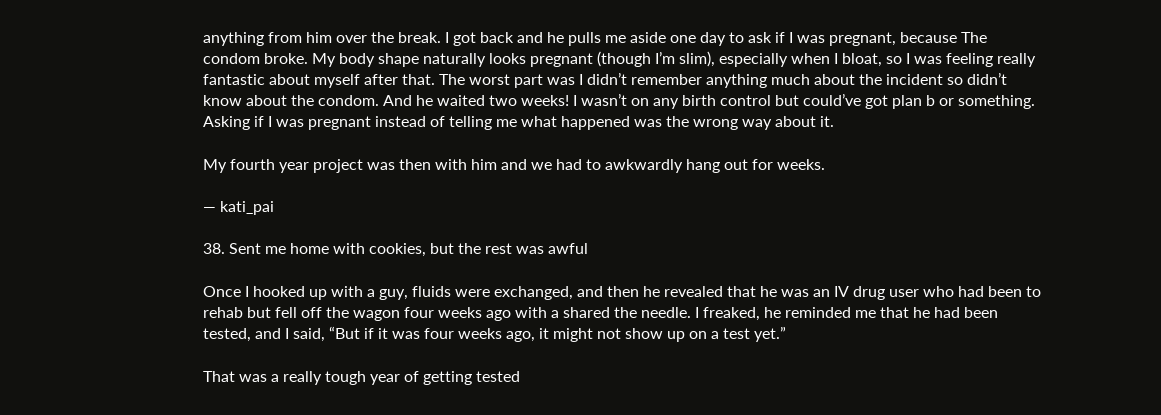anything from him over the break. I got back and he pulls me aside one day to ask if I was pregnant, because The condom broke. My body shape naturally looks pregnant (though I’m slim), especially when I bloat, so I was feeling really fantastic about myself after that. The worst part was I didn’t remember anything much about the incident so didn’t know about the condom. And he waited two weeks! I wasn’t on any birth control but could’ve got plan b or something. Asking if I was pregnant instead of telling me what happened was the wrong way about it.

My fourth year project was then with him and we had to awkwardly hang out for weeks.

— kati_pai

38. Sent me home with cookies, but the rest was awful

Once I hooked up with a guy, fluids were exchanged, and then he revealed that he was an IV drug user who had been to rehab but fell off the wagon four weeks ago with a shared the needle. I freaked, he reminded me that he had been tested, and I said, “But if it was four weeks ago, it might not show up on a test yet.”

That was a really tough year of getting tested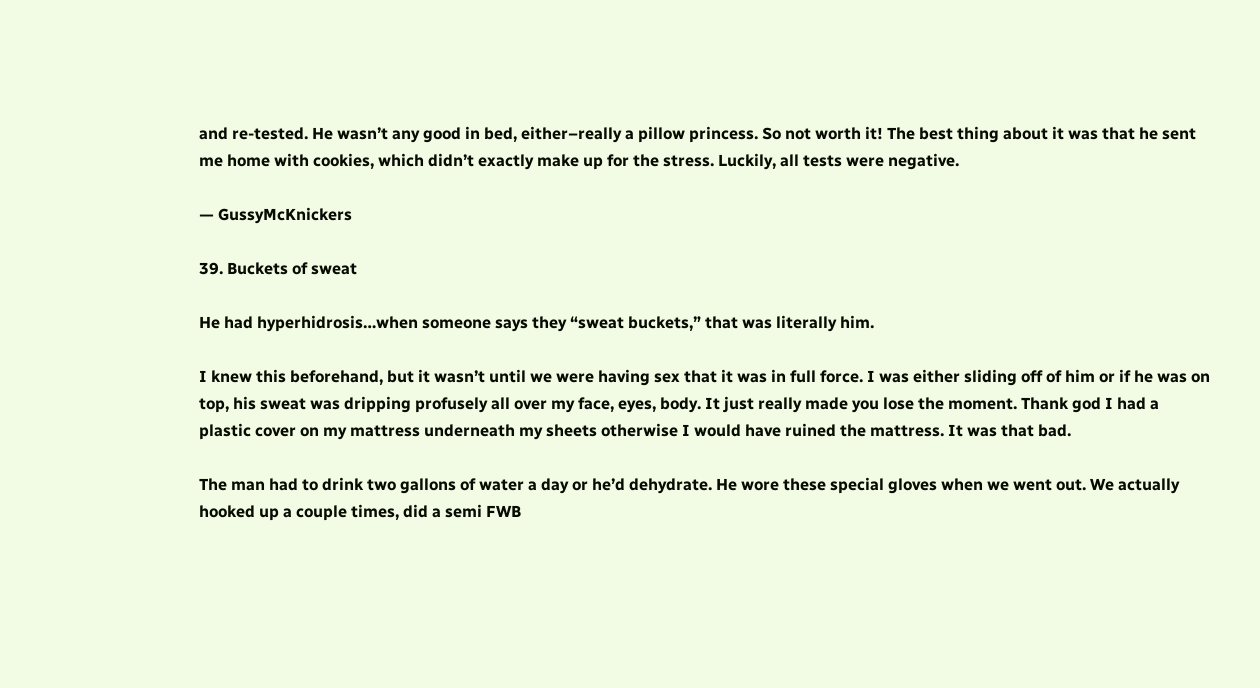and re-tested. He wasn’t any good in bed, either–really a pillow princess. So not worth it! The best thing about it was that he sent me home with cookies, which didn’t exactly make up for the stress. Luckily, all tests were negative.

— GussyMcKnickers

39. Buckets of sweat

He had hyperhidrosis…when someone says they “sweat buckets,” that was literally him.

I knew this beforehand, but it wasn’t until we were having sex that it was in full force. I was either sliding off of him or if he was on top, his sweat was dripping profusely all over my face, eyes, body. It just really made you lose the moment. Thank god I had a plastic cover on my mattress underneath my sheets otherwise I would have ruined the mattress. It was that bad.

The man had to drink two gallons of water a day or he’d dehydrate. He wore these special gloves when we went out. We actually hooked up a couple times, did a semi FWB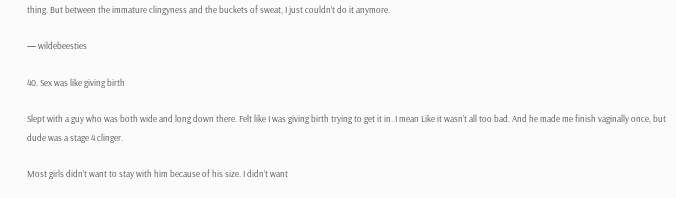thing. But between the immature clingyness and the buckets of sweat, I just couldn’t do it anymore.

— wildebeesties

40. Sex was like giving birth

Slept with a guy who was both wide and long down there. Felt like I was giving birth trying to get it in. I mean Like it wasn’t all too bad. And he made me finish vaginally once, but dude was a stage 4 clinger.

Most girls didn’t want to stay with him because of his size. I didn’t want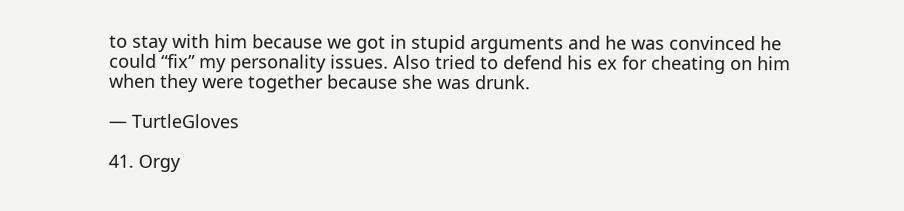to stay with him because we got in stupid arguments and he was convinced he could “fix” my personality issues. Also tried to defend his ex for cheating on him when they were together because she was drunk.

— TurtleGloves

41. Orgy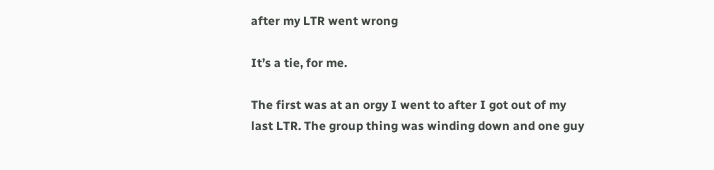after my LTR went wrong

It’s a tie, for me.

The first was at an orgy I went to after I got out of my last LTR. The group thing was winding down and one guy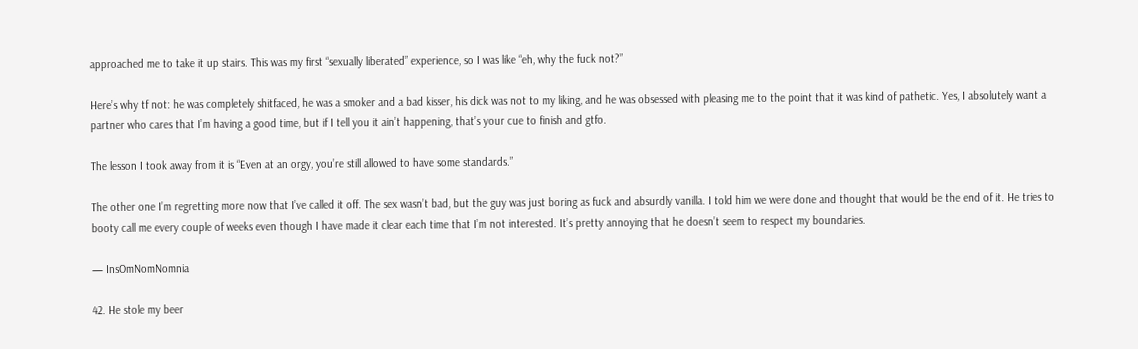approached me to take it up stairs. This was my first “sexually liberated” experience, so I was like “eh, why the fuck not?”

Here’s why tf not: he was completely shitfaced, he was a smoker and a bad kisser, his dick was not to my liking, and he was obsessed with pleasing me to the point that it was kind of pathetic. Yes, I absolutely want a partner who cares that I’m having a good time, but if I tell you it ain’t happening, that’s your cue to finish and gtfo.

The lesson I took away from it is “Even at an orgy, you’re still allowed to have some standards.”

The other one I’m regretting more now that I’ve called it off. The sex wasn’t bad, but the guy was just boring as fuck and absurdly vanilla. I told him we were done and thought that would be the end of it. He tries to booty call me every couple of weeks even though I have made it clear each time that I’m not interested. It’s pretty annoying that he doesn’t seem to respect my boundaries.

— InsOmNomNomnia

42. He stole my beer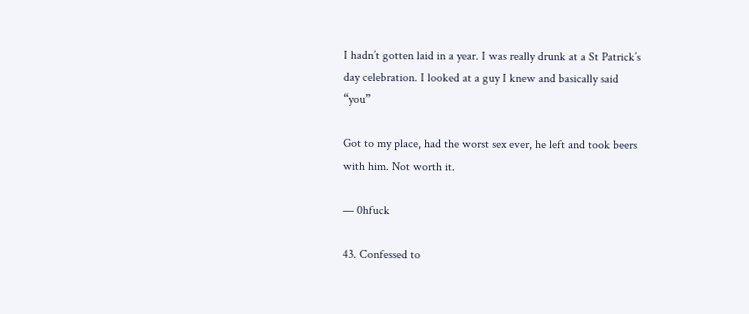I hadn’t gotten laid in a year. I was really drunk at a St Patrick’s day celebration. I looked at a guy I knew and basically said “you”

Got to my place, had the worst sex ever, he left and took beers with him. Not worth it.

— 0hfuck

43. Confessed to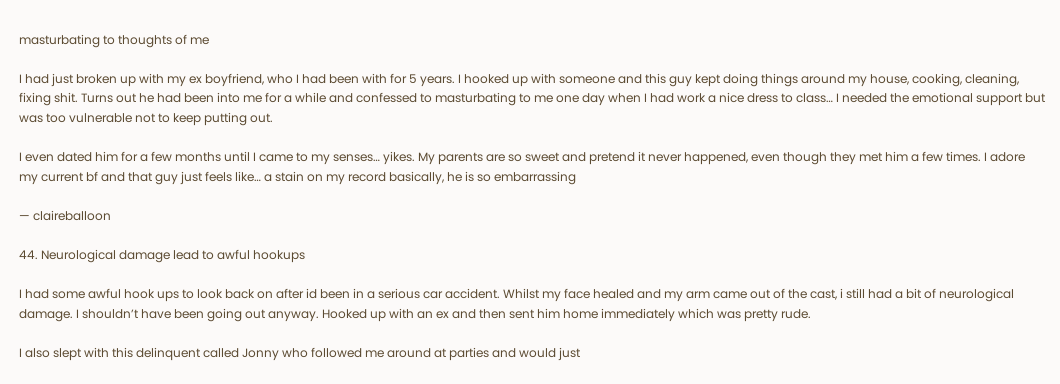masturbating to thoughts of me

I had just broken up with my ex boyfriend, who I had been with for 5 years. I hooked up with someone and this guy kept doing things around my house, cooking, cleaning, fixing shit. Turns out he had been into me for a while and confessed to masturbating to me one day when I had work a nice dress to class… I needed the emotional support but was too vulnerable not to keep putting out.

I even dated him for a few months until I came to my senses… yikes. My parents are so sweet and pretend it never happened, even though they met him a few times. I adore my current bf and that guy just feels like… a stain on my record basically, he is so embarrassing

— claireballoon

44. Neurological damage lead to awful hookups

I had some awful hook ups to look back on after id been in a serious car accident. Whilst my face healed and my arm came out of the cast, i still had a bit of neurological damage. I shouldn’t have been going out anyway. Hooked up with an ex and then sent him home immediately which was pretty rude.

I also slept with this delinquent called Jonny who followed me around at parties and would just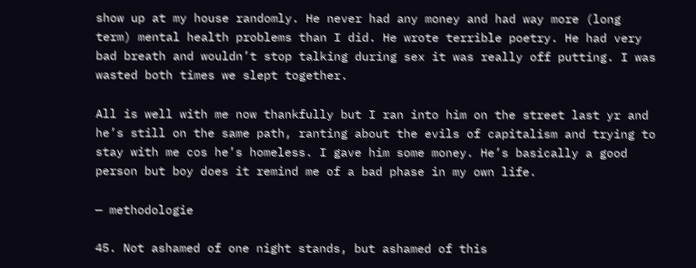show up at my house randomly. He never had any money and had way more (long term) mental health problems than I did. He wrote terrible poetry. He had very bad breath and wouldn’t stop talking during sex it was really off putting. I was wasted both times we slept together.

All is well with me now thankfully but I ran into him on the street last yr and he’s still on the same path, ranting about the evils of capitalism and trying to stay with me cos he’s homeless. I gave him some money. He’s basically a good person but boy does it remind me of a bad phase in my own life.

— methodologie

45. Not ashamed of one night stands, but ashamed of this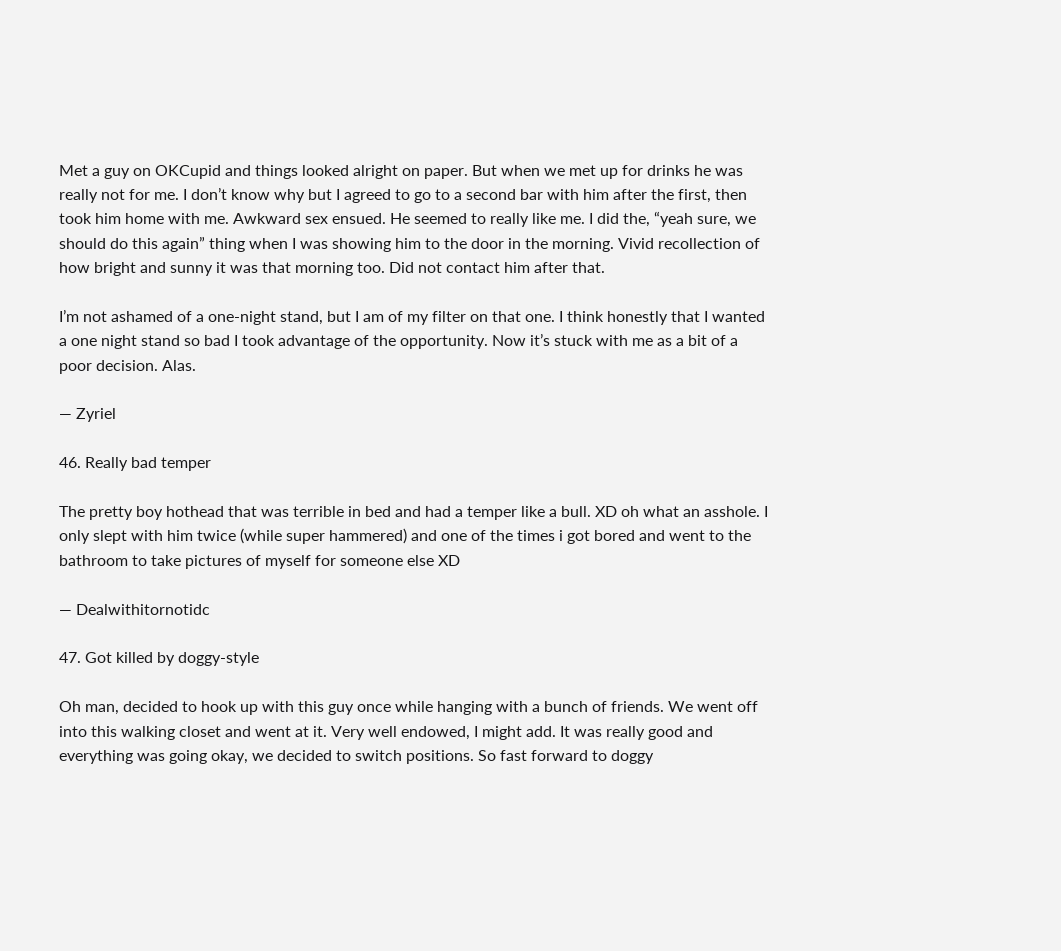Met a guy on OKCupid and things looked alright on paper. But when we met up for drinks he was really not for me. I don’t know why but I agreed to go to a second bar with him after the first, then took him home with me. Awkward sex ensued. He seemed to really like me. I did the, “yeah sure, we should do this again” thing when I was showing him to the door in the morning. Vivid recollection of how bright and sunny it was that morning too. Did not contact him after that.

I’m not ashamed of a one-night stand, but I am of my filter on that one. I think honestly that I wanted a one night stand so bad I took advantage of the opportunity. Now it’s stuck with me as a bit of a poor decision. Alas.

— Zyriel

46. Really bad temper

The pretty boy hothead that was terrible in bed and had a temper like a bull. XD oh what an asshole. I only slept with him twice (while super hammered) and one of the times i got bored and went to the bathroom to take pictures of myself for someone else XD

— Dealwithitornotidc

47. Got killed by doggy-style

Oh man, decided to hook up with this guy once while hanging with a bunch of friends. We went off into this walking closet and went at it. Very well endowed, I might add. It was really good and everything was going okay, we decided to switch positions. So fast forward to doggy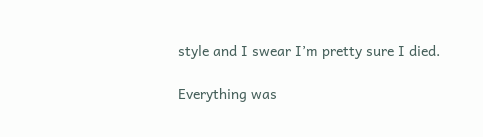style and I swear I’m pretty sure I died.

Everything was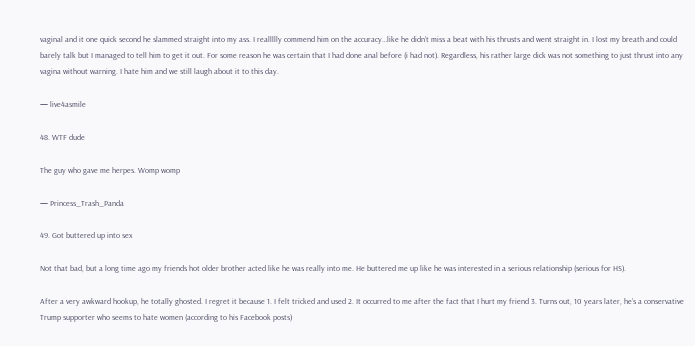vaginal and it one quick second he slammed straight into my ass. I reallllly commend him on the accuracy…like he didn’t miss a beat with his thrusts and went straight in. I lost my breath and could barely talk but I managed to tell him to get it out. For some reason he was certain that I had done anal before (i had not). Regardless, his rather large dick was not something to just thrust into any vagina without warning. I hate him and we still laugh about it to this day.

— live4asmile

48. WTF dude

The guy who gave me herpes. Womp womp

— Princess_Trash_Panda

49. Got buttered up into sex

Not that bad, but a long time ago my friends hot older brother acted like he was really into me. He buttered me up like he was interested in a serious relationship (serious for HS).

After a very awkward hookup, he totally ghosted. I regret it because 1. I felt tricked and used 2. It occurred to me after the fact that I hurt my friend 3. Turns out, 10 years later, he’s a conservative Trump supporter who seems to hate women (according to his Facebook posts)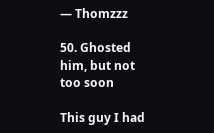— Thomzzz

50. Ghosted him, but not too soon

This guy I had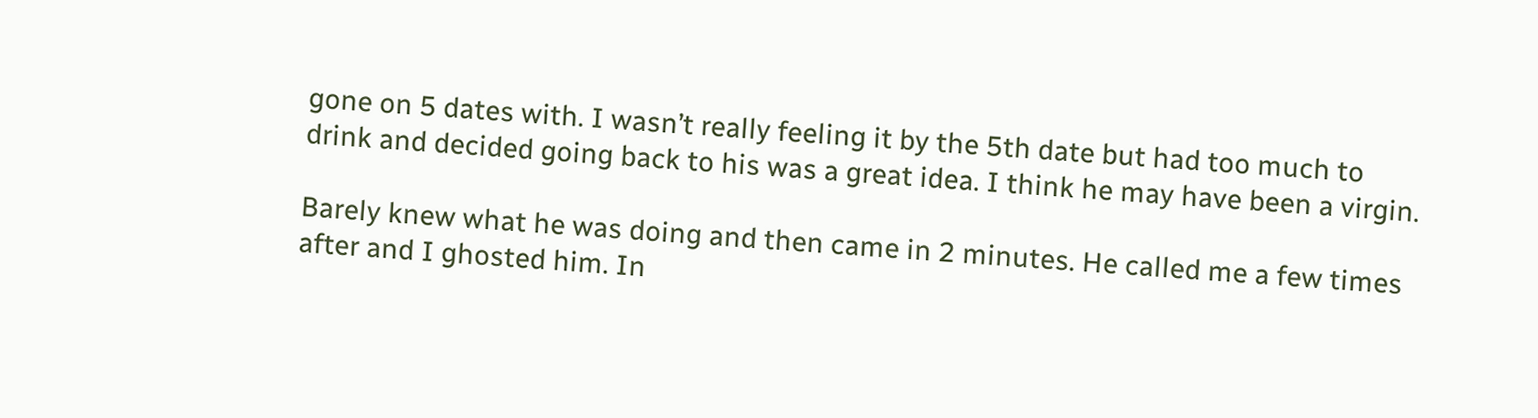gone on 5 dates with. I wasn’t really feeling it by the 5th date but had too much to drink and decided going back to his was a great idea. I think he may have been a virgin.

Barely knew what he was doing and then came in 2 minutes. He called me a few times after and I ghosted him. In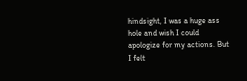hindsight, I was a huge ass hole and wish I could apologize for my actions. But I felt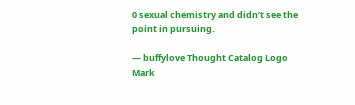0 sexual chemistry and didn’t see the point in pursuing.

— buffylove Thought Catalog Logo Mark